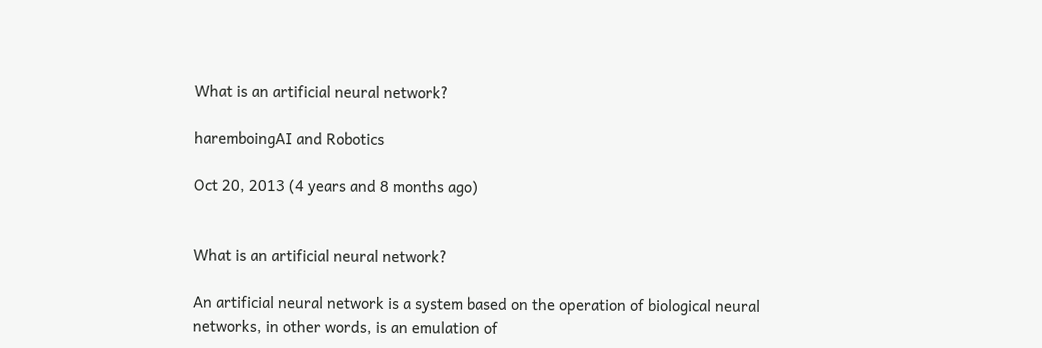What is an artificial neural network?

haremboingAI and Robotics

Oct 20, 2013 (4 years and 8 months ago)


What is an artificial neural network?

An artificial neural network is a system based on the operation of biological neural
networks, in other words, is an emulation of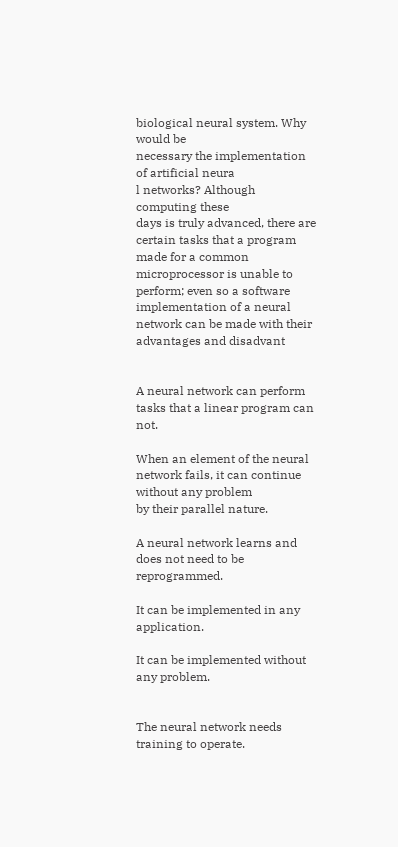biological neural system. Why would be
necessary the implementation of artificial neura
l networks? Although computing these
days is truly advanced, there are certain tasks that a program made for a common
microprocessor is unable to perform; even so a software implementation of a neural
network can be made with their advantages and disadvant


A neural network can perform tasks that a linear program can not.

When an element of the neural network fails, it can continue without any problem
by their parallel nature.

A neural network learns and does not need to be reprogrammed.

It can be implemented in any application.

It can be implemented without any problem.


The neural network needs training to operate.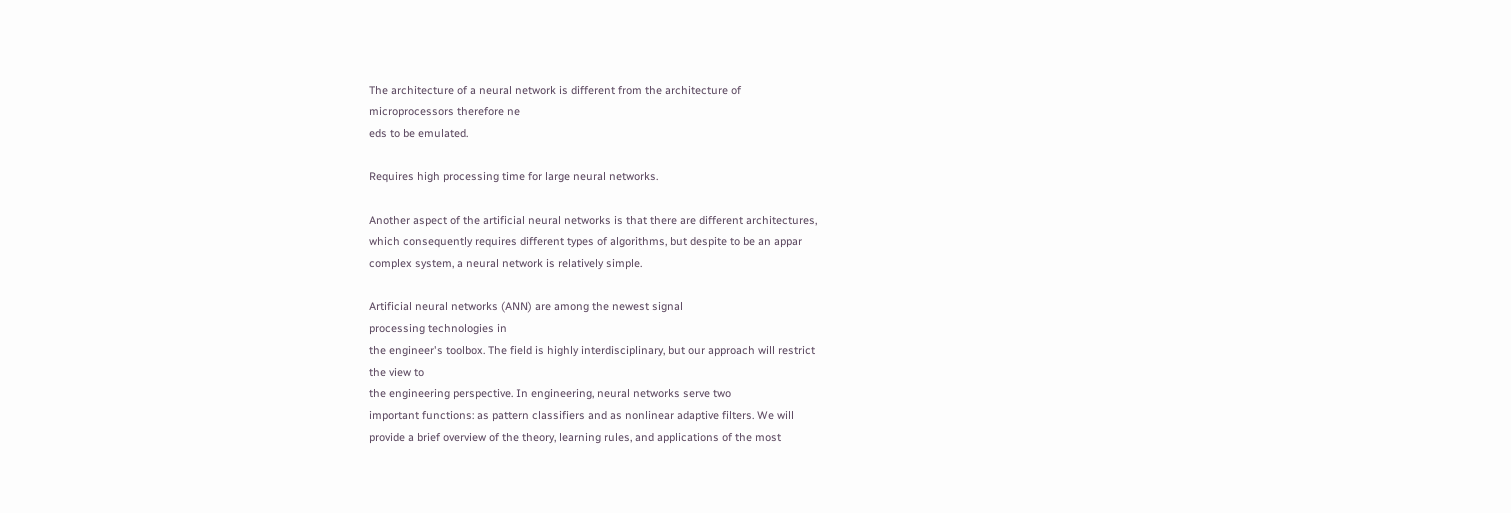The architecture of a neural network is different from the architecture of
microprocessors therefore ne
eds to be emulated.

Requires high processing time for large neural networks.

Another aspect of the artificial neural networks is that there are different architectures,
which consequently requires different types of algorithms, but despite to be an appar
complex system, a neural network is relatively simple.

Artificial neural networks (ANN) are among the newest signal
processing technologies in
the engineer's toolbox. The field is highly interdisciplinary, but our approach will restrict
the view to
the engineering perspective. In engineering, neural networks serve two
important functions: as pattern classifiers and as nonlinear adaptive filters. We will
provide a brief overview of the theory, learning rules, and applications of the most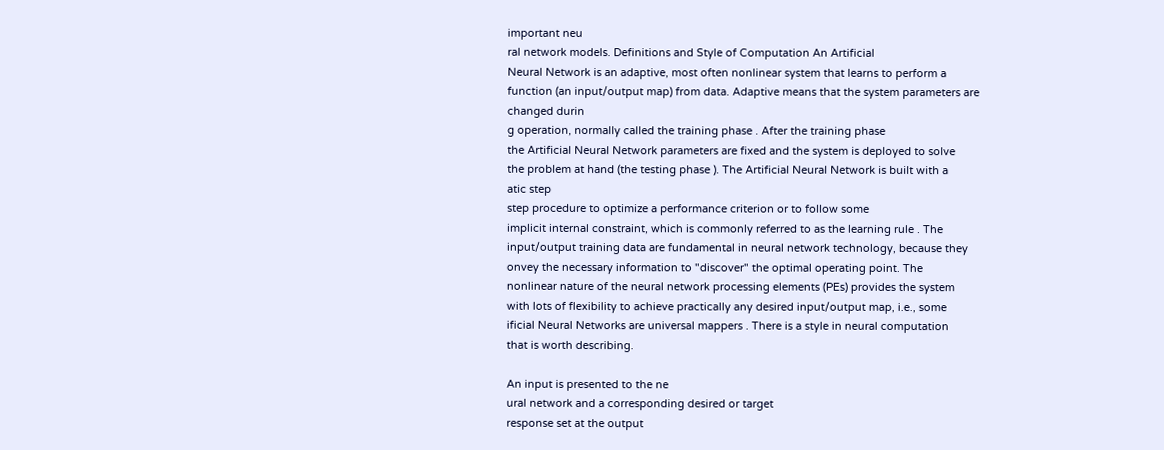important neu
ral network models. Definitions and Style of Computation An Artificial
Neural Network is an adaptive, most often nonlinear system that learns to perform a
function (an input/output map) from data. Adaptive means that the system parameters are
changed durin
g operation, normally called the training phase . After the training phase
the Artificial Neural Network parameters are fixed and the system is deployed to solve
the problem at hand (the testing phase ). The Artificial Neural Network is built with a
atic step
step procedure to optimize a performance criterion or to follow some
implicit internal constraint, which is commonly referred to as the learning rule . The
input/output training data are fundamental in neural network technology, because they
onvey the necessary information to "discover" the optimal operating point. The
nonlinear nature of the neural network processing elements (PEs) provides the system
with lots of flexibility to achieve practically any desired input/output map, i.e., some
ificial Neural Networks are universal mappers . There is a style in neural computation
that is worth describing.

An input is presented to the ne
ural network and a corresponding desired or target
response set at the output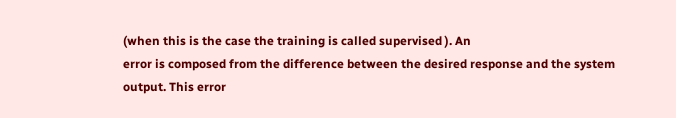(when this is the case the training is called supervised ). An
error is composed from the difference between the desired response and the system
output. This error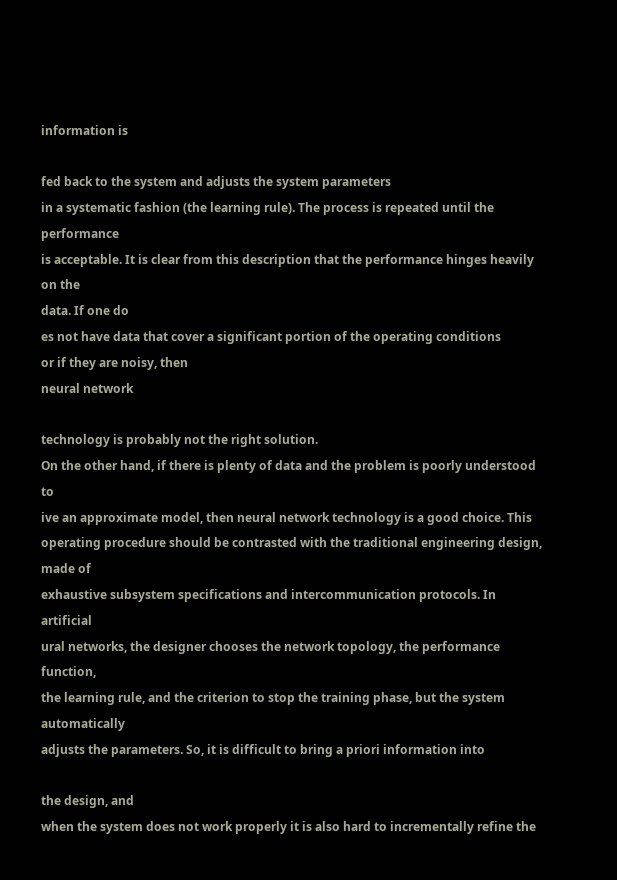information is

fed back to the system and adjusts the system parameters
in a systematic fashion (the learning rule). The process is repeated until the performance
is acceptable. It is clear from this description that the performance hinges heavily on the
data. If one do
es not have data that cover a significant portion of the operating conditions
or if they are noisy, then
neural network

technology is probably not the right solution.
On the other hand, if there is plenty of data and the problem is poorly understood to
ive an approximate model, then neural network technology is a good choice. This
operating procedure should be contrasted with the traditional engineering design, made of
exhaustive subsystem specifications and intercommunication protocols. In artificial
ural networks, the designer chooses the network topology, the performance function,
the learning rule, and the criterion to stop the training phase, but the system automatically
adjusts the parameters. So, it is difficult to bring a priori information into

the design, and
when the system does not work properly it is also hard to incrementally refine the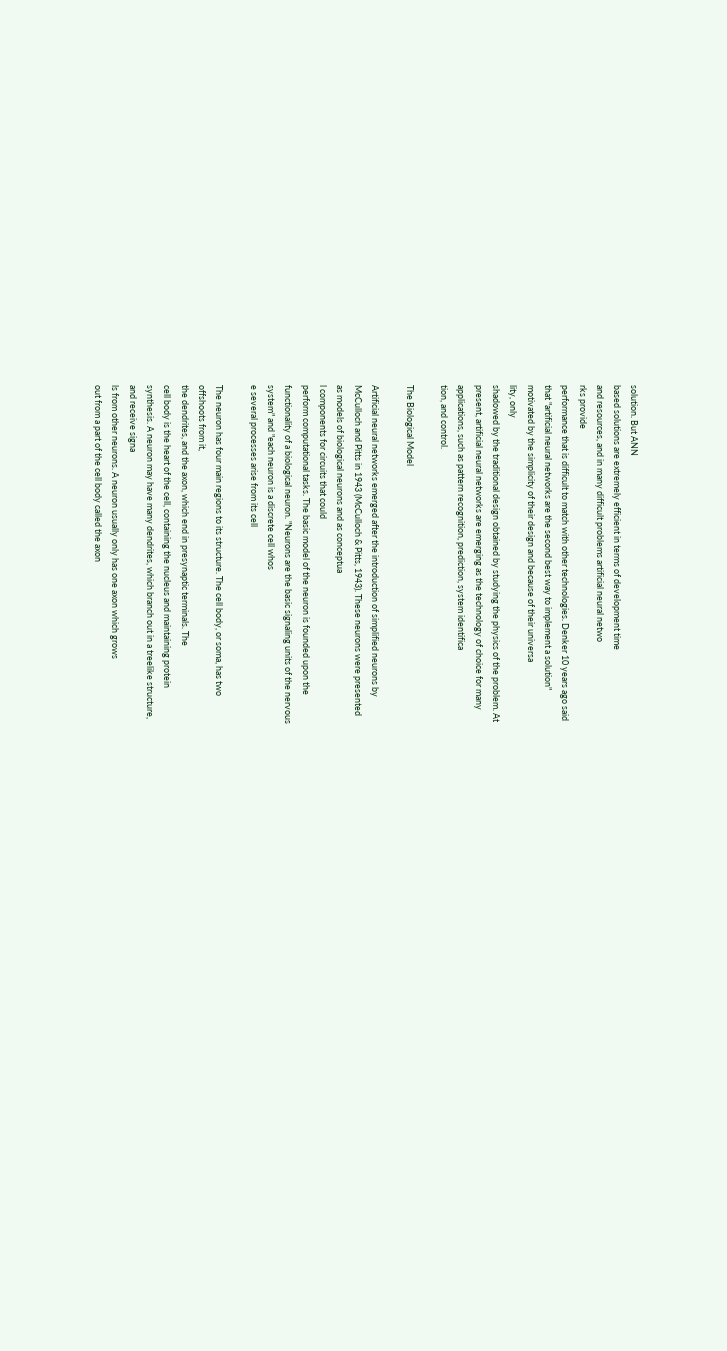solution. But ANN
based solutions are extremely efficient in terms of development time
and resources, and in many difficult problems artificial neural netwo
rks provide
performance that is difficult to match with other technologies. Denker 10 years ago said
that "artificial neural networks are the second best way to implement a solution"
motivated by the simplicity of their design and because of their universa
lity, only
shadowed by the traditional design obtained by studying the physics of the problem. At
present, artificial neural networks are emerging as the technology of choice for many
applications, such as pattern recognition, prediction, system identifica
tion, and control.

The Biological Model

Artificial neural networks emerged after the introduction of simplified neurons by
McCulloch and Pitts in 1943 (McCulloch & Pitts, 1943). These neurons were presented
as models of biological neurons and as conceptua
l components for circuits that could
perform computational tasks. The basic model of the neuron is founded upon the
functionality of a biological neuron. "Neurons are the basic signaling units of the nervous
system" and "each neuron is a discrete cell whos
e several processes arise from its cell

The neuron has four main regions to its structure. The cell body, or soma, has two
offshoots from it,
the dendrites, and the axon, which end in presynaptic terminals. The
cell body is the heart of the cell, containing the nucleus and maintaining protein
synthesis. A neuron may have many dendrites, which branch out in a treelike structure,
and receive signa
ls from other neurons. A neuron usually only has one axon which grows
out from a part of the cell body called the axon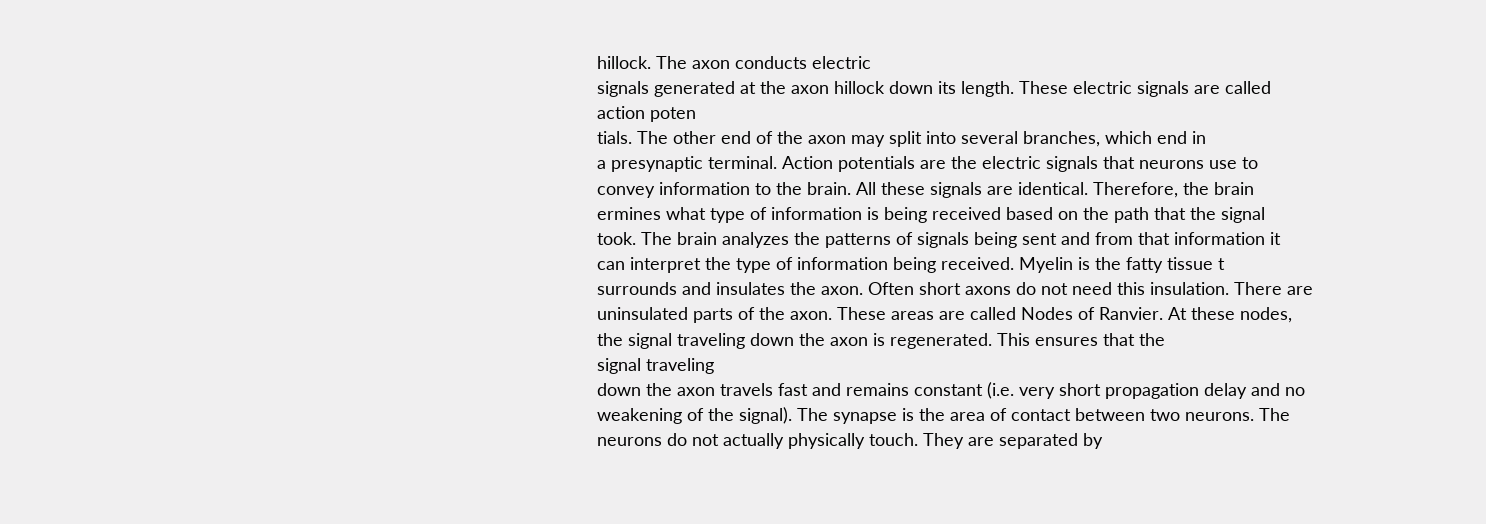hillock. The axon conducts electric
signals generated at the axon hillock down its length. These electric signals are called
action poten
tials. The other end of the axon may split into several branches, which end in
a presynaptic terminal. Action potentials are the electric signals that neurons use to
convey information to the brain. All these signals are identical. Therefore, the brain
ermines what type of information is being received based on the path that the signal
took. The brain analyzes the patterns of signals being sent and from that information it
can interpret the type of information being received. Myelin is the fatty tissue t
surrounds and insulates the axon. Often short axons do not need this insulation. There are
uninsulated parts of the axon. These areas are called Nodes of Ranvier. At these nodes,
the signal traveling down the axon is regenerated. This ensures that the
signal traveling
down the axon travels fast and remains constant (i.e. very short propagation delay and no
weakening of the signal). The synapse is the area of contact between two neurons. The
neurons do not actually physically touch. They are separated by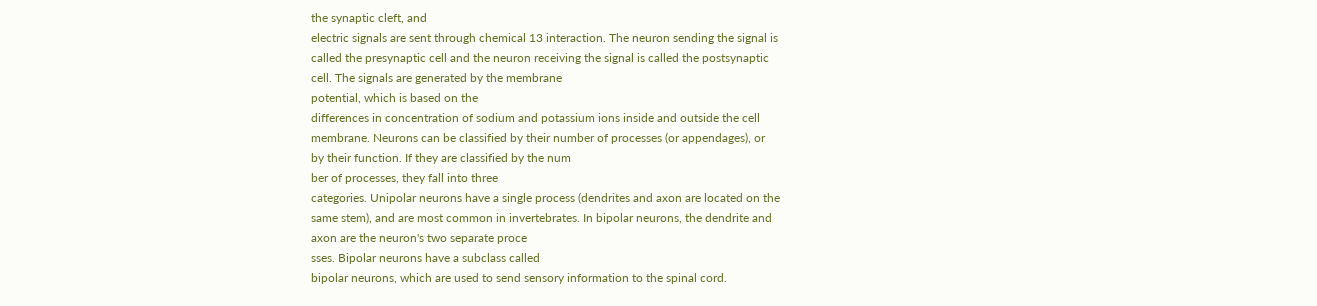the synaptic cleft, and
electric signals are sent through chemical 13 interaction. The neuron sending the signal is
called the presynaptic cell and the neuron receiving the signal is called the postsynaptic
cell. The signals are generated by the membrane
potential, which is based on the
differences in concentration of sodium and potassium ions inside and outside the cell
membrane. Neurons can be classified by their number of processes (or appendages), or
by their function. If they are classified by the num
ber of processes, they fall into three
categories. Unipolar neurons have a single process (dendrites and axon are located on the
same stem), and are most common in invertebrates. In bipolar neurons, the dendrite and
axon are the neuron's two separate proce
sses. Bipolar neurons have a subclass called
bipolar neurons, which are used to send sensory information to the spinal cord.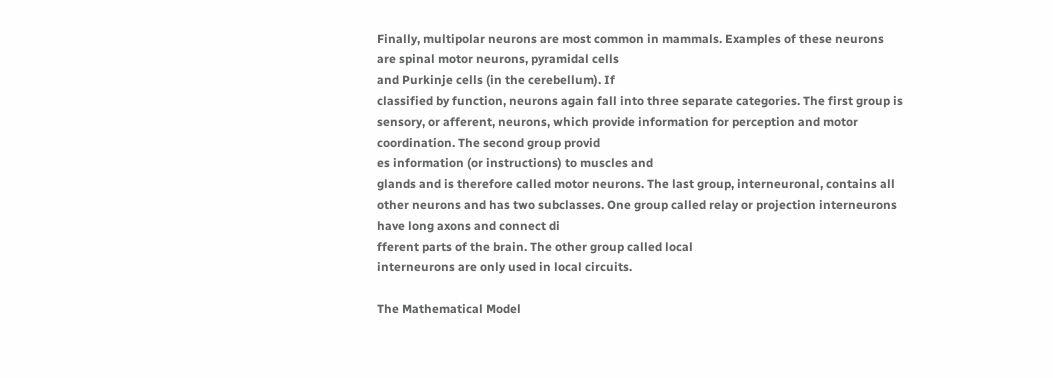Finally, multipolar neurons are most common in mammals. Examples of these neurons
are spinal motor neurons, pyramidal cells
and Purkinje cells (in the cerebellum). If
classified by function, neurons again fall into three separate categories. The first group is
sensory, or afferent, neurons, which provide information for perception and motor
coordination. The second group provid
es information (or instructions) to muscles and
glands and is therefore called motor neurons. The last group, interneuronal, contains all
other neurons and has two subclasses. One group called relay or projection interneurons
have long axons and connect di
fferent parts of the brain. The other group called local
interneurons are only used in local circuits.

The Mathematical Model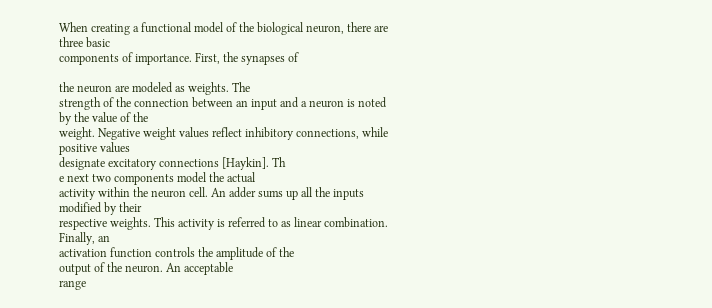When creating a functional model of the biological neuron, there are three basic
components of importance. First, the synapses of

the neuron are modeled as weights. The
strength of the connection between an input and a neuron is noted by the value of the
weight. Negative weight values reflect inhibitory connections, while positive values
designate excitatory connections [Haykin]. Th
e next two components model the actual
activity within the neuron cell. An adder sums up all the inputs modified by their
respective weights. This activity is referred to as linear combination. Finally, an
activation function controls the amplitude of the
output of the neuron. An acceptable
range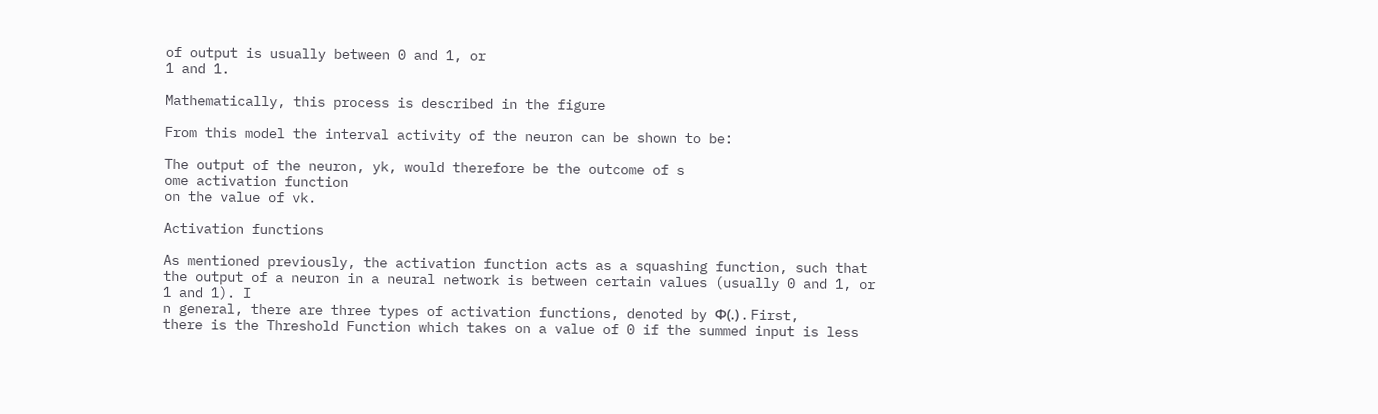of output is usually between 0 and 1, or
1 and 1.

Mathematically, this process is described in the figure

From this model the interval activity of the neuron can be shown to be:

The output of the neuron, yk, would therefore be the outcome of s
ome activation function
on the value of vk.

Activation functions

As mentioned previously, the activation function acts as a squashing function, such that
the output of a neuron in a neural network is between certain values (usually 0 and 1, or
1 and 1). I
n general, there are three types of activation functions, denoted by Φ(.) . First,
there is the Threshold Function which takes on a value of 0 if the summed input is less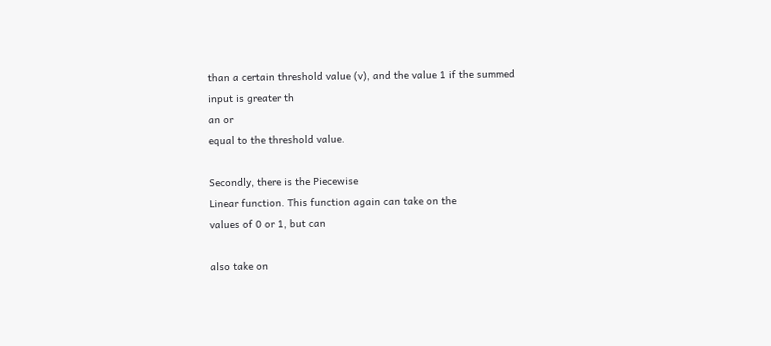than a certain threshold value (v), and the value 1 if the summed input is greater th
an or
equal to the threshold value.

Secondly, there is the Piecewise
Linear function. This function again can take on the
values of 0 or 1, but can

also take on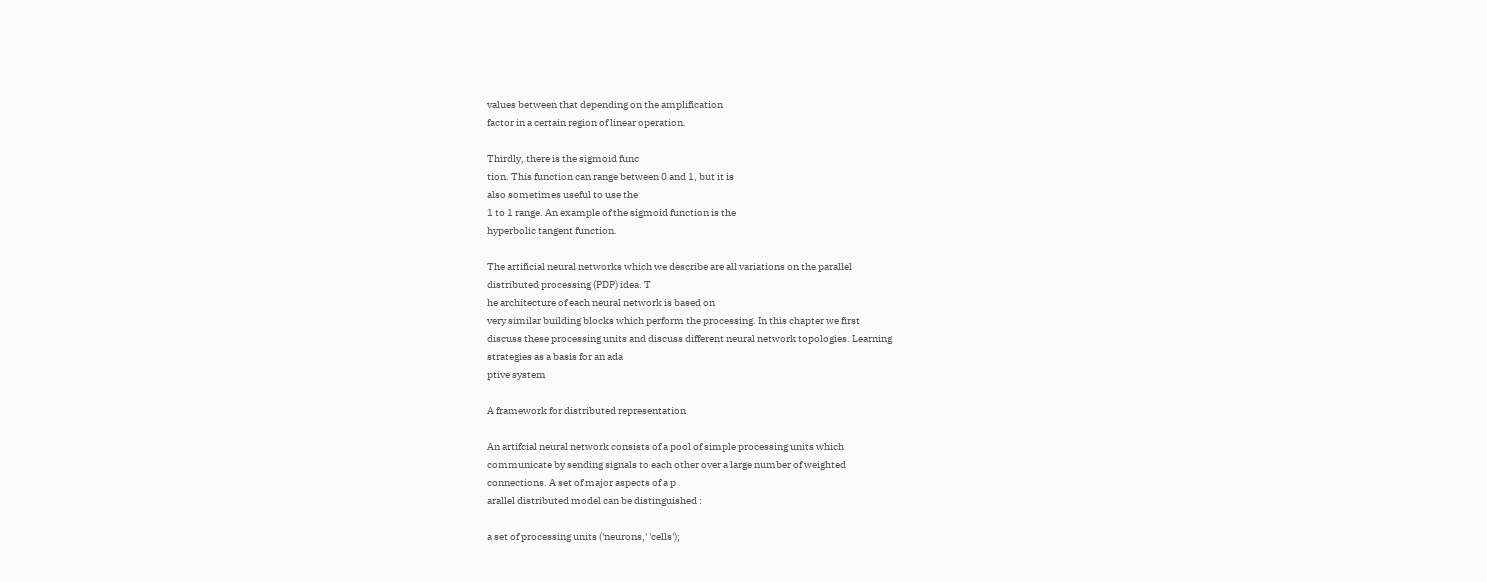values between that depending on the amplification
factor in a certain region of linear operation.

Thirdly, there is the sigmoid func
tion. This function can range between 0 and 1, but it is
also sometimes useful to use the
1 to 1 range. An example of the sigmoid function is the
hyperbolic tangent function.

The artificial neural networks which we describe are all variations on the parallel
distributed processing (PDP) idea. T
he architecture of each neural network is based on
very similar building blocks which perform the processing. In this chapter we first
discuss these processing units and discuss different neural network topologies. Learning
strategies as a basis for an ada
ptive system

A framework for distributed representation

An artifcial neural network consists of a pool of simple processing units which
communicate by sending signals to each other over a large number of weighted
connections. A set of major aspects of a p
arallel distributed model can be distinguished :

a set of processing units ('neurons,' 'cells');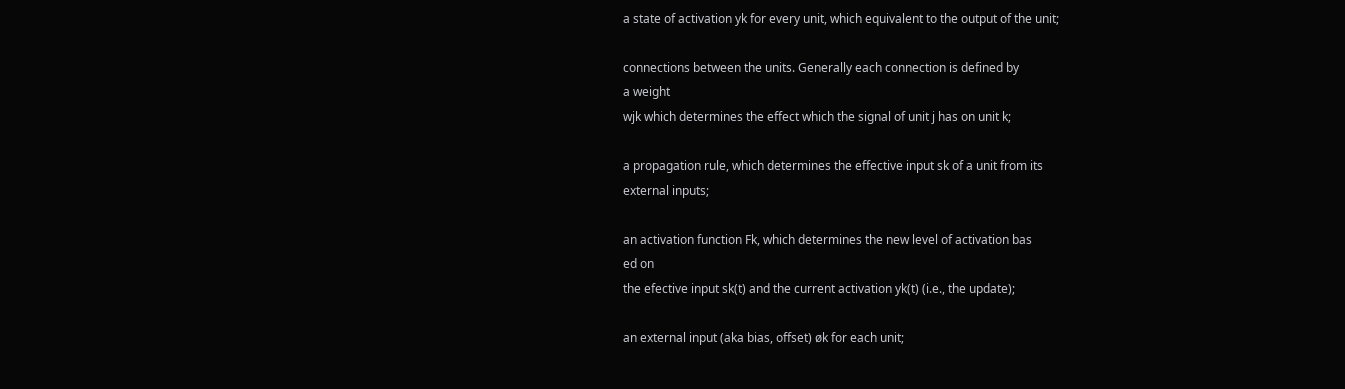a state of activation yk for every unit, which equivalent to the output of the unit;

connections between the units. Generally each connection is defined by
a weight
wjk which determines the effect which the signal of unit j has on unit k;

a propagation rule, which determines the effective input sk of a unit from its
external inputs;

an activation function Fk, which determines the new level of activation bas
ed on
the efective input sk(t) and the current activation yk(t) (i.e., the update);

an external input (aka bias, offset) øk for each unit;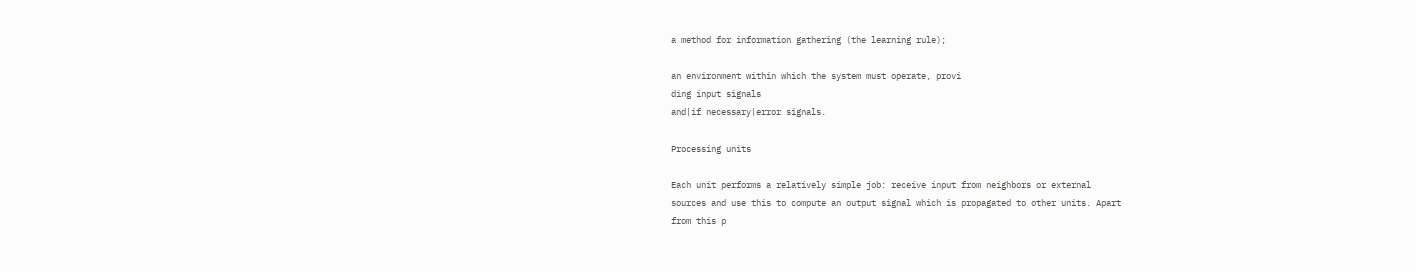a method for information gathering (the learning rule);

an environment within which the system must operate, provi
ding input signals
and|if necessary|error signals.

Processing units

Each unit performs a relatively simple job: receive input from neighbors or external
sources and use this to compute an output signal which is propagated to other units. Apart
from this p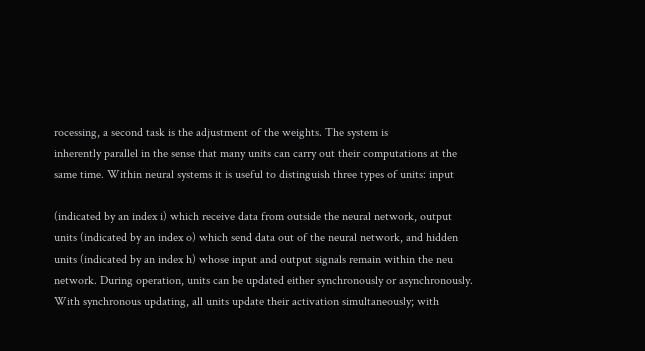rocessing, a second task is the adjustment of the weights. The system is
inherently parallel in the sense that many units can carry out their computations at the
same time. Within neural systems it is useful to distinguish three types of units: input

(indicated by an index i) which receive data from outside the neural network, output
units (indicated by an index o) which send data out of the neural network, and hidden
units (indicated by an index h) whose input and output signals remain within the neu
network. During operation, units can be updated either synchronously or asynchronously.
With synchronous updating, all units update their activation simultaneously; with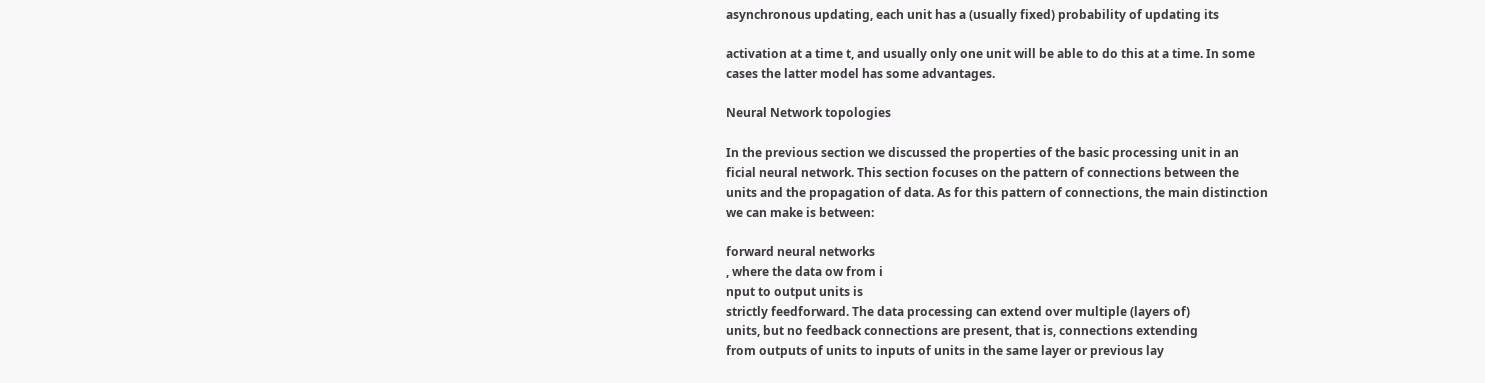asynchronous updating, each unit has a (usually fixed) probability of updating its

activation at a time t, and usually only one unit will be able to do this at a time. In some
cases the latter model has some advantages.

Neural Network topologies

In the previous section we discussed the properties of the basic processing unit in an
ficial neural network. This section focuses on the pattern of connections between the
units and the propagation of data. As for this pattern of connections, the main distinction
we can make is between:

forward neural networks
, where the data ow from i
nput to output units is
strictly feedforward. The data processing can extend over multiple (layers of)
units, but no feedback connections are present, that is, connections extending
from outputs of units to inputs of units in the same layer or previous lay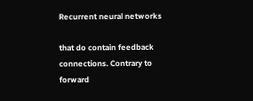Recurrent neural networks

that do contain feedback connections. Contrary to
forward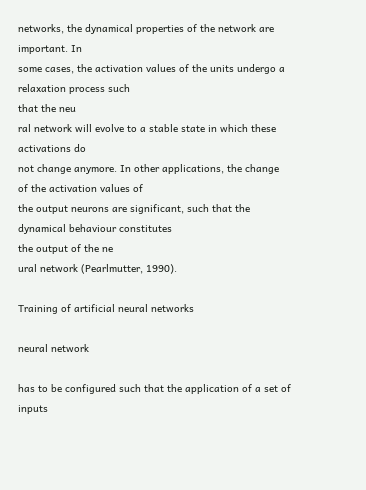networks, the dynamical properties of the network are important. In
some cases, the activation values of the units undergo a relaxation process such
that the neu
ral network will evolve to a stable state in which these activations do
not change anymore. In other applications, the change of the activation values of
the output neurons are significant, such that the dynamical behaviour constitutes
the output of the ne
ural network (Pearlmutter, 1990).

Training of artificial neural networks

neural network

has to be configured such that the application of a set of inputs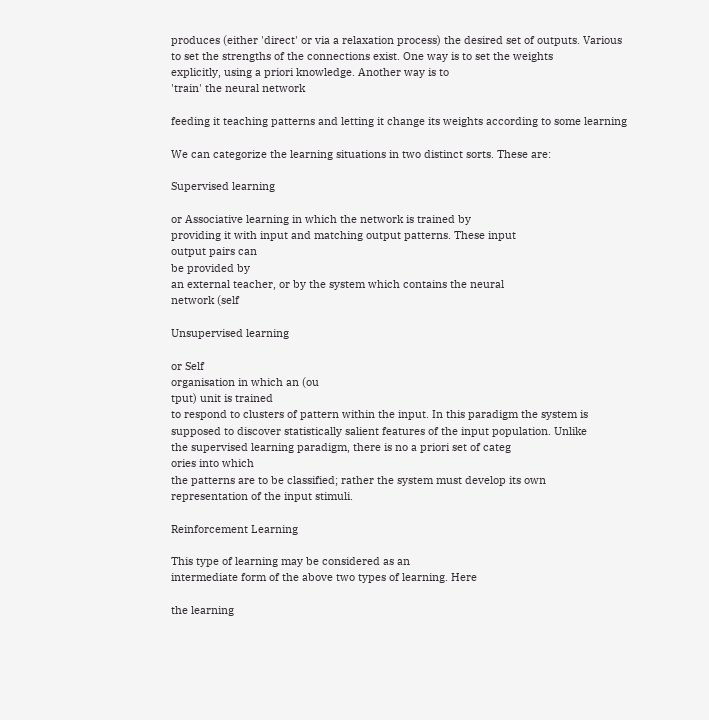produces (either 'direct' or via a relaxation process) the desired set of outputs. Various
to set the strengths of the connections exist. One way is to set the weights
explicitly, using a priori knowledge. Another way is to
'train' the neural network

feeding it teaching patterns and letting it change its weights according to some learning

We can categorize the learning situations in two distinct sorts. These are:

Supervised learning

or Associative learning in which the network is trained by
providing it with input and matching output patterns. These input
output pairs can
be provided by
an external teacher, or by the system which contains the neural
network (self

Unsupervised learning

or Self
organisation in which an (ou
tput) unit is trained
to respond to clusters of pattern within the input. In this paradigm the system is
supposed to discover statistically salient features of the input population. Unlike
the supervised learning paradigm, there is no a priori set of categ
ories into which
the patterns are to be classified; rather the system must develop its own
representation of the input stimuli.

Reinforcement Learning

This type of learning may be considered as an
intermediate form of the above two types of learning. Here

the learning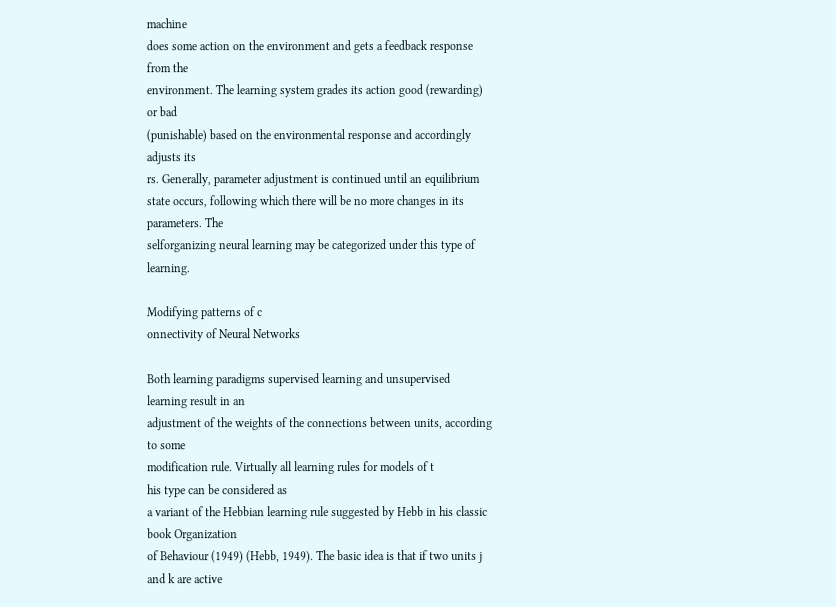machine
does some action on the environment and gets a feedback response from the
environment. The learning system grades its action good (rewarding) or bad
(punishable) based on the environmental response and accordingly adjusts its
rs. Generally, parameter adjustment is continued until an equilibrium
state occurs, following which there will be no more changes in its parameters. The
selforganizing neural learning may be categorized under this type of learning.

Modifying patterns of c
onnectivity of Neural Networks

Both learning paradigms supervised learning and unsupervised learning result in an
adjustment of the weights of the connections between units, according to some
modification rule. Virtually all learning rules for models of t
his type can be considered as
a variant of the Hebbian learning rule suggested by Hebb in his classic book Organization
of Behaviour (1949) (Hebb, 1949). The basic idea is that if two units j and k are active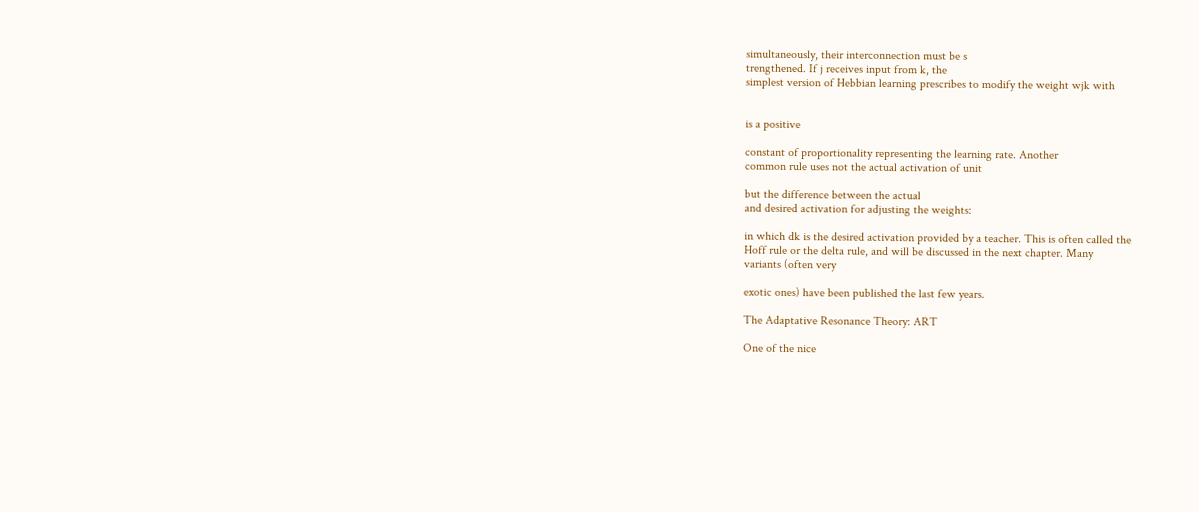simultaneously, their interconnection must be s
trengthened. If j receives input from k, the
simplest version of Hebbian learning prescribes to modify the weight wjk with


is a positive

constant of proportionality representing the learning rate. Another
common rule uses not the actual activation of unit

but the difference between the actual
and desired activation for adjusting the weights:

in which dk is the desired activation provided by a teacher. This is often called the
Hoff rule or the delta rule, and will be discussed in the next chapter. Many
variants (often very

exotic ones) have been published the last few years.

The Adaptative Resonance Theory: ART

One of the nice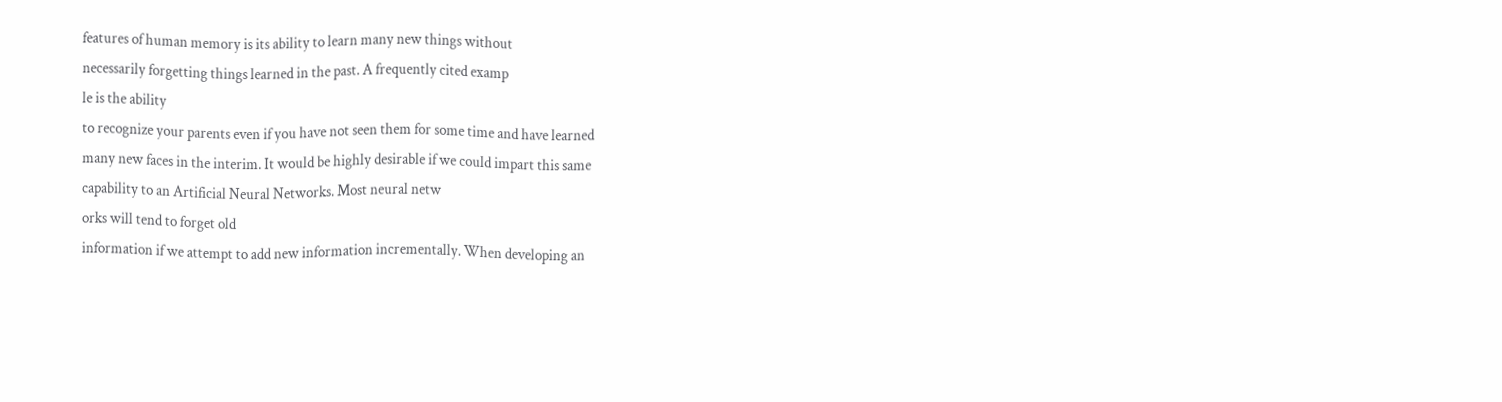features of human memory is its ability to learn many new things without
necessarily forgetting things learned in the past. A frequently cited examp
le is the ability
to recognize your parents even if you have not seen them for some time and have learned
many new faces in the interim. It would be highly desirable if we could impart this same
capability to an Artificial Neural Networks. Most neural netw
orks will tend to forget old
information if we attempt to add new information incrementally. When developing an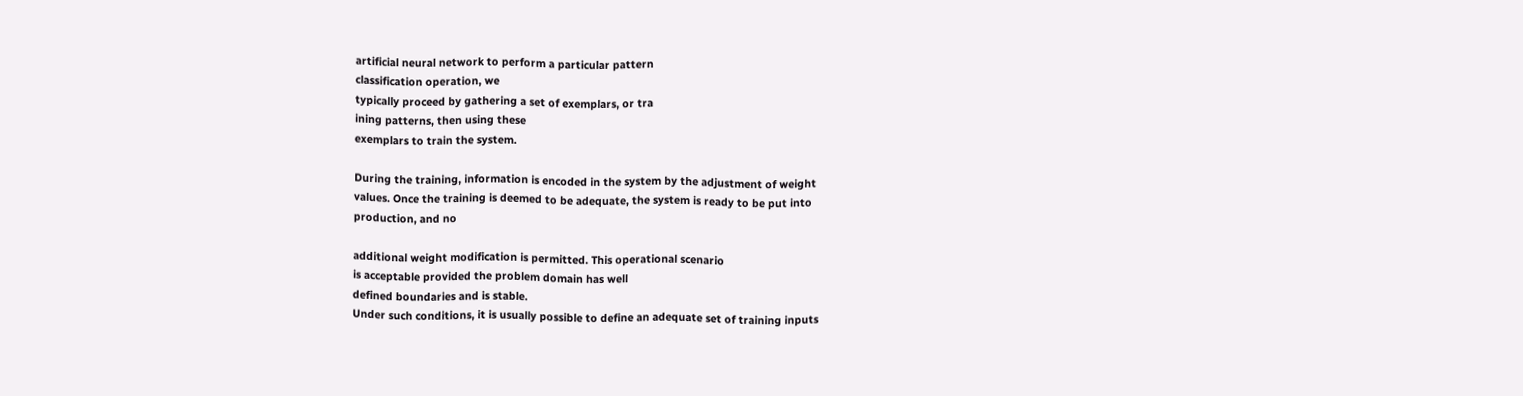artificial neural network to perform a particular pattern
classification operation, we
typically proceed by gathering a set of exemplars, or tra
ining patterns, then using these
exemplars to train the system.

During the training, information is encoded in the system by the adjustment of weight
values. Once the training is deemed to be adequate, the system is ready to be put into
production, and no

additional weight modification is permitted. This operational scenario
is acceptable provided the problem domain has well
defined boundaries and is stable.
Under such conditions, it is usually possible to define an adequate set of training inputs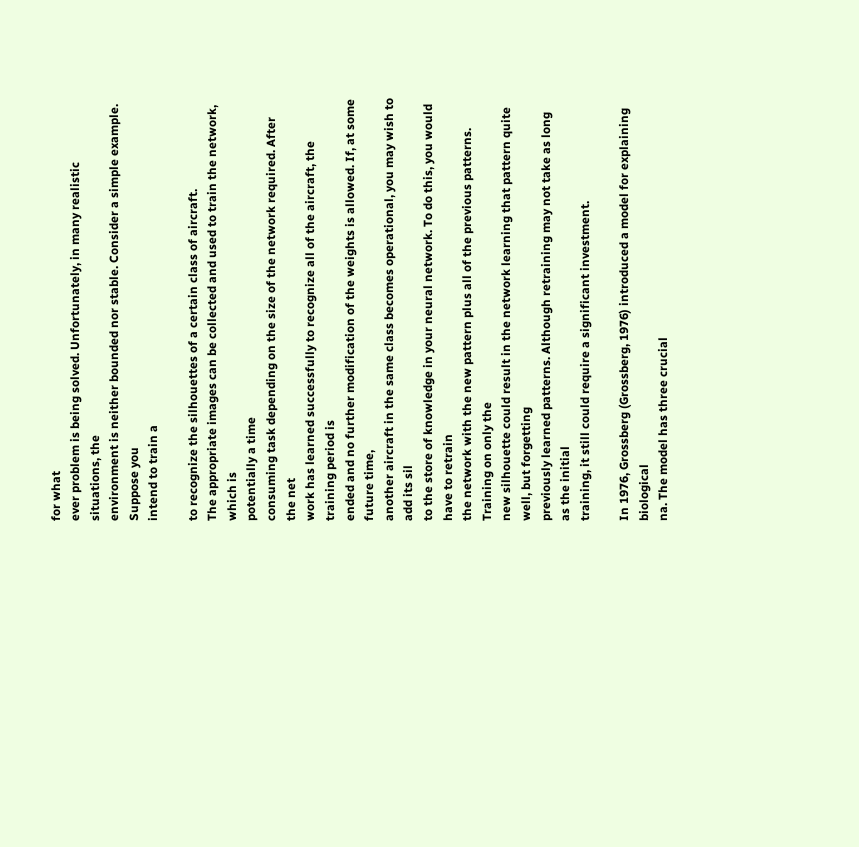for what
ever problem is being solved. Unfortunately, in many realistic situations, the
environment is neither bounded nor stable. Consider a simple example. Suppose you
intend to train a

to recognize the silhouettes of a certain class of aircraft.
The appropriate images can be collected and used to train the network, which is
potentially a time
consuming task depending on the size of the network required. After
the net
work has learned successfully to recognize all of the aircraft, the training period is
ended and no further modification of the weights is allowed. If, at some future time,
another aircraft in the same class becomes operational, you may wish to add its sil
to the store of knowledge in your neural network. To do this, you would have to retrain
the network with the new pattern plus all of the previous patterns. Training on only the
new silhouette could result in the network learning that pattern quite
well, but forgetting
previously learned patterns. Although retraining may not take as long as the initial
training, it still could require a significant investment.

In 1976, Grossberg (Grossberg, 1976) introduced a model for explaining biological
na. The model has three crucial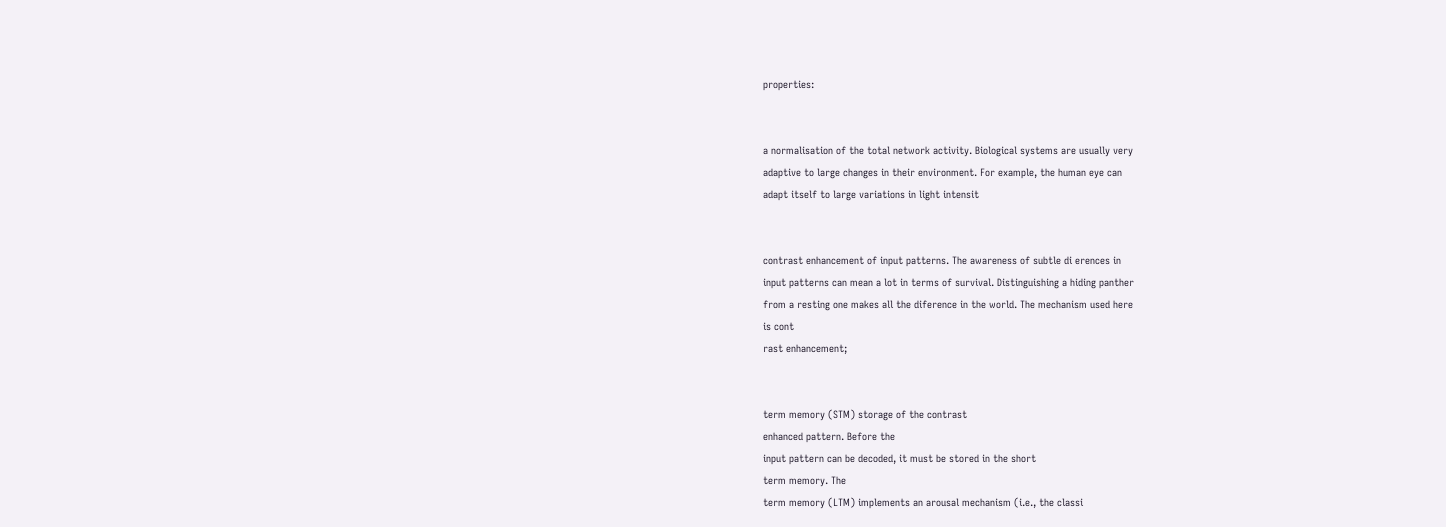properties:


a normalisation of the total network activity. Biological systems are usually very
adaptive to large changes in their environment. For example, the human eye can
adapt itself to large variations in light intensit


contrast enhancement of input patterns. The awareness of subtle di erences in
input patterns can mean a lot in terms of survival. Distinguishing a hiding panther
from a resting one makes all the diference in the world. The mechanism used here
is cont
rast enhancement;


term memory (STM) storage of the contrast
enhanced pattern. Before the
input pattern can be decoded, it must be stored in the short
term memory. The
term memory (LTM) implements an arousal mechanism (i.e., the classi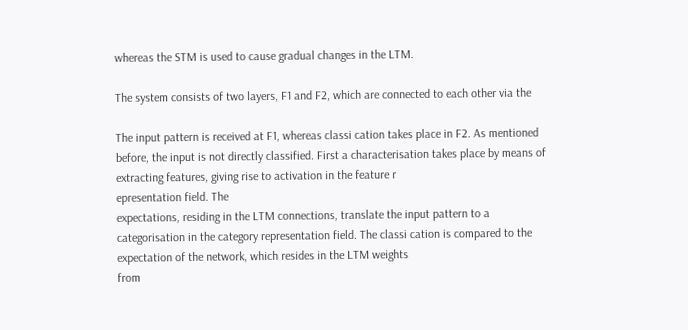whereas the STM is used to cause gradual changes in the LTM.

The system consists of two layers, F1 and F2, which are connected to each other via the

The input pattern is received at F1, whereas classi cation takes place in F2. As mentioned
before, the input is not directly classified. First a characterisation takes place by means of
extracting features, giving rise to activation in the feature r
epresentation field. The
expectations, residing in the LTM connections, translate the input pattern to a
categorisation in the category representation field. The classi cation is compared to the
expectation of the network, which resides in the LTM weights
from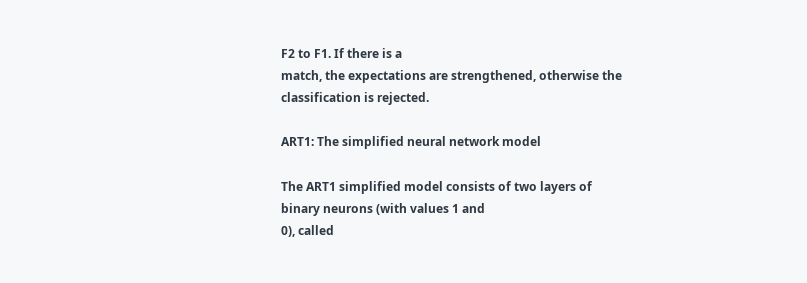F2 to F1. If there is a
match, the expectations are strengthened, otherwise the classification is rejected.

ART1: The simplified neural network model

The ART1 simplified model consists of two layers of binary neurons (with values 1 and
0), called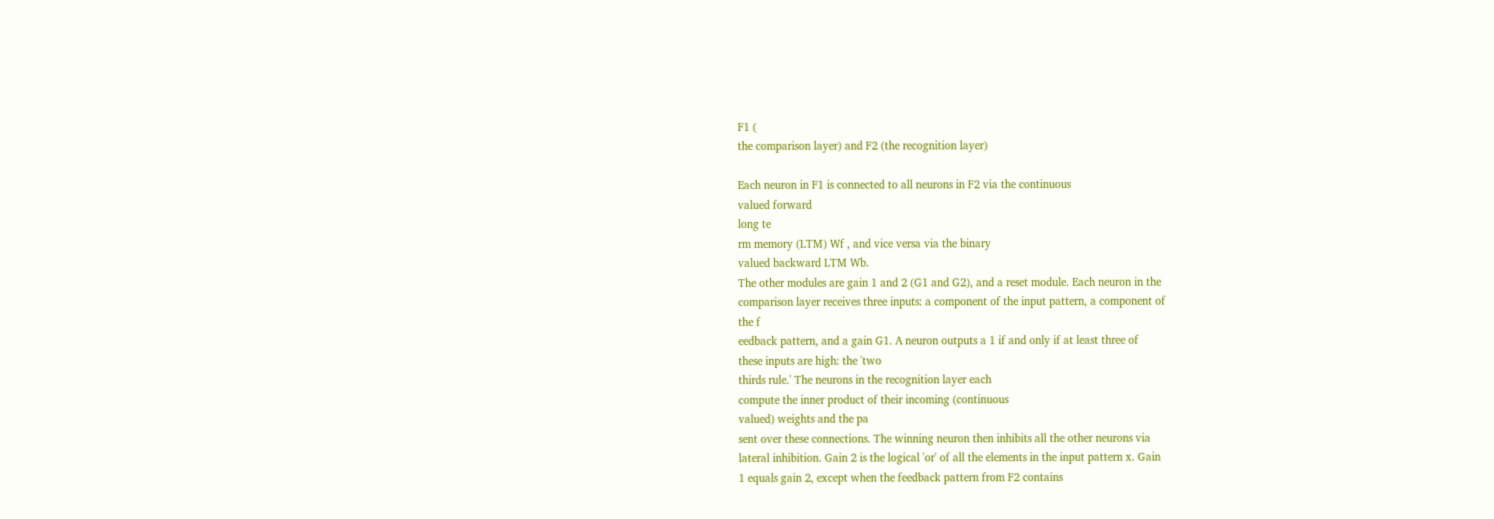F1 (
the comparison layer) and F2 (the recognition layer)

Each neuron in F1 is connected to all neurons in F2 via the continuous
valued forward
long te
rm memory (LTM) Wf , and vice versa via the binary
valued backward LTM Wb.
The other modules are gain 1 and 2 (G1 and G2), and a reset module. Each neuron in the
comparison layer receives three inputs: a component of the input pattern, a component of
the f
eedback pattern, and a gain G1. A neuron outputs a 1 if and only if at least three of
these inputs are high: the 'two
thirds rule.' The neurons in the recognition layer each
compute the inner product of their incoming (continuous
valued) weights and the pa
sent over these connections. The winning neuron then inhibits all the other neurons via
lateral inhibition. Gain 2 is the logical 'or' of all the elements in the input pattern x. Gain
1 equals gain 2, except when the feedback pattern from F2 contains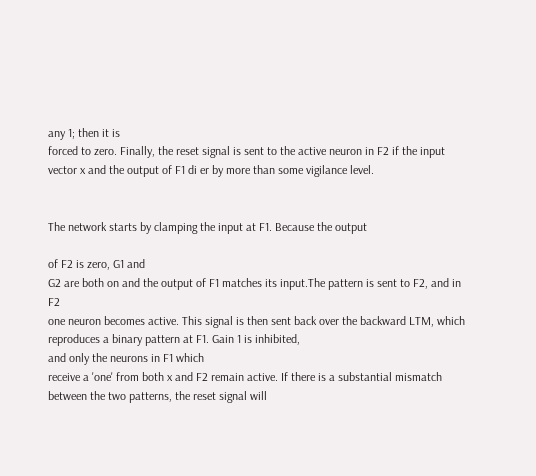any 1; then it is
forced to zero. Finally, the reset signal is sent to the active neuron in F2 if the input
vector x and the output of F1 di er by more than some vigilance level.


The network starts by clamping the input at F1. Because the output

of F2 is zero, G1 and
G2 are both on and the output of F1 matches its input.The pattern is sent to F2, and in F2
one neuron becomes active. This signal is then sent back over the backward LTM, which
reproduces a binary pattern at F1. Gain 1 is inhibited,
and only the neurons in F1 which
receive a 'one' from both x and F2 remain active. If there is a substantial mismatch
between the two patterns, the reset signal will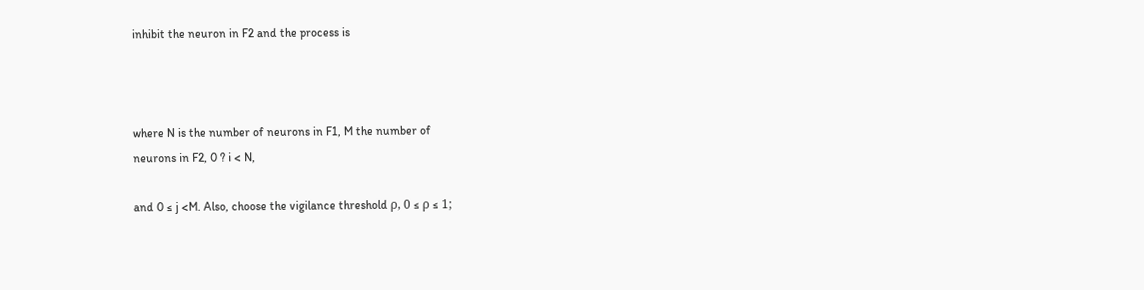inhibit the neuron in F2 and the process is



where N is the number of neurons in F1, M the number of
neurons in F2, 0 ? i < N,

and 0 ≤ j <M. Also, choose the vigilance threshold ρ, 0 ≤ ρ ≤ 1;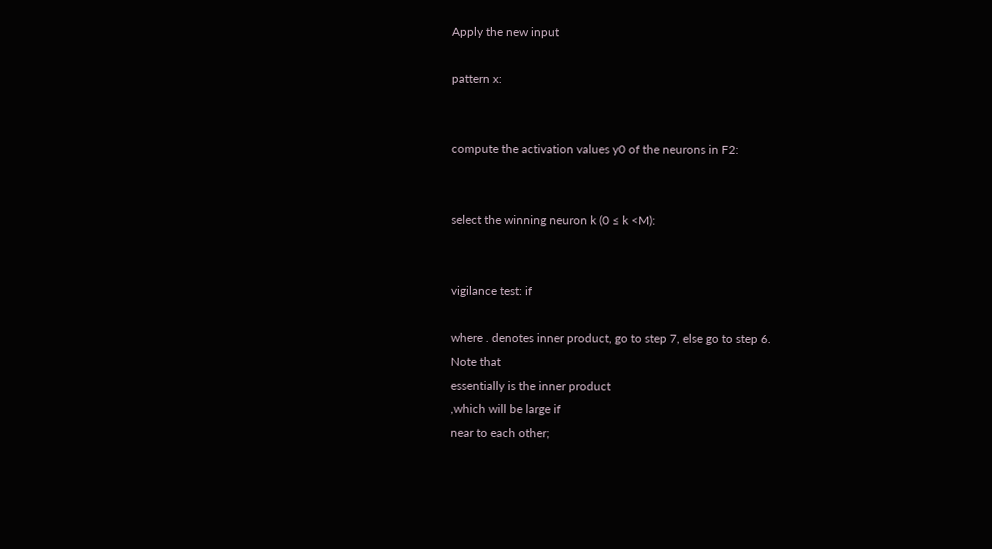Apply the new input

pattern x:


compute the activation values y0 of the neurons in F2:


select the winning neuron k (0 ≤ k <M):


vigilance test: if

where . denotes inner product, go to step 7, else go to step 6.
Note that
essentially is the inner product
,which will be large if
near to each other;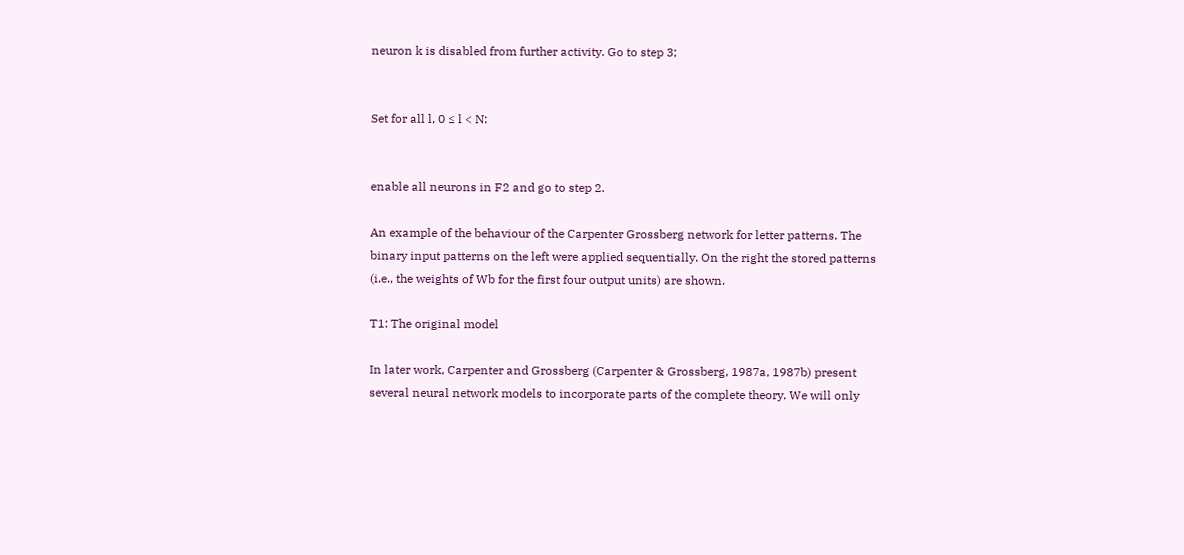neuron k is disabled from further activity. Go to step 3;


Set for all l, 0 ≤ l < N:


enable all neurons in F2 and go to step 2.

An example of the behaviour of the Carpenter Grossberg network for letter patterns. The
binary input patterns on the left were applied sequentially. On the right the stored patterns
(i.e., the weights of Wb for the first four output units) are shown.

T1: The original model

In later work, Carpenter and Grossberg (Carpenter & Grossberg, 1987a, 1987b) present
several neural network models to incorporate parts of the complete theory. We will only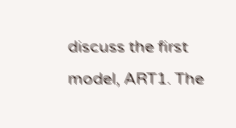discuss the first model, ART1. The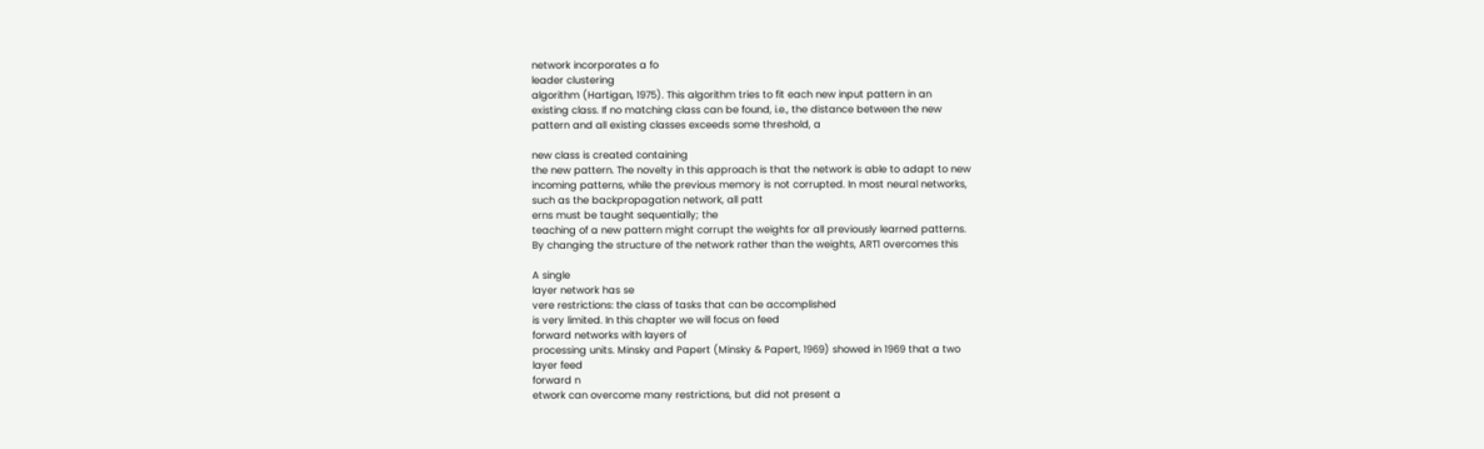network incorporates a fo
leader clustering
algorithm (Hartigan, 1975). This algorithm tries to fit each new input pattern in an
existing class. If no matching class can be found, i.e., the distance between the new
pattern and all existing classes exceeds some threshold, a

new class is created containing
the new pattern. The novelty in this approach is that the network is able to adapt to new
incoming patterns, while the previous memory is not corrupted. In most neural networks,
such as the backpropagation network, all patt
erns must be taught sequentially; the
teaching of a new pattern might corrupt the weights for all previously learned patterns.
By changing the structure of the network rather than the weights, ART1 overcomes this

A single
layer network has se
vere restrictions: the class of tasks that can be accomplished
is very limited. In this chapter we will focus on feed
forward networks with layers of
processing units. Minsky and Papert (Minsky & Papert, 1969) showed in 1969 that a two
layer feed
forward n
etwork can overcome many restrictions, but did not present a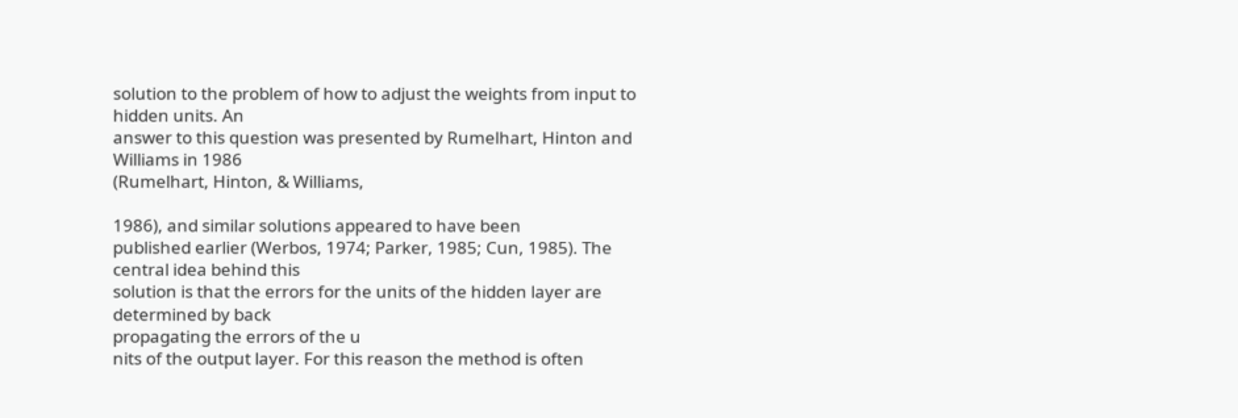solution to the problem of how to adjust the weights from input to hidden units. An
answer to this question was presented by Rumelhart, Hinton and Williams in 1986
(Rumelhart, Hinton, & Williams,

1986), and similar solutions appeared to have been
published earlier (Werbos, 1974; Parker, 1985; Cun, 1985). The central idea behind this
solution is that the errors for the units of the hidden layer are determined by back
propagating the errors of the u
nits of the output layer. For this reason the method is often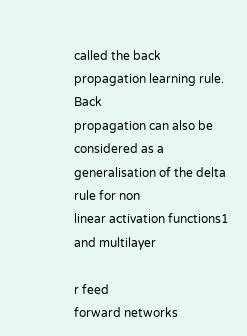called the back
propagation learning rule. Back
propagation can also be considered as a
generalisation of the delta rule for non
linear activation functions1 and multilayer

r feed
forward networks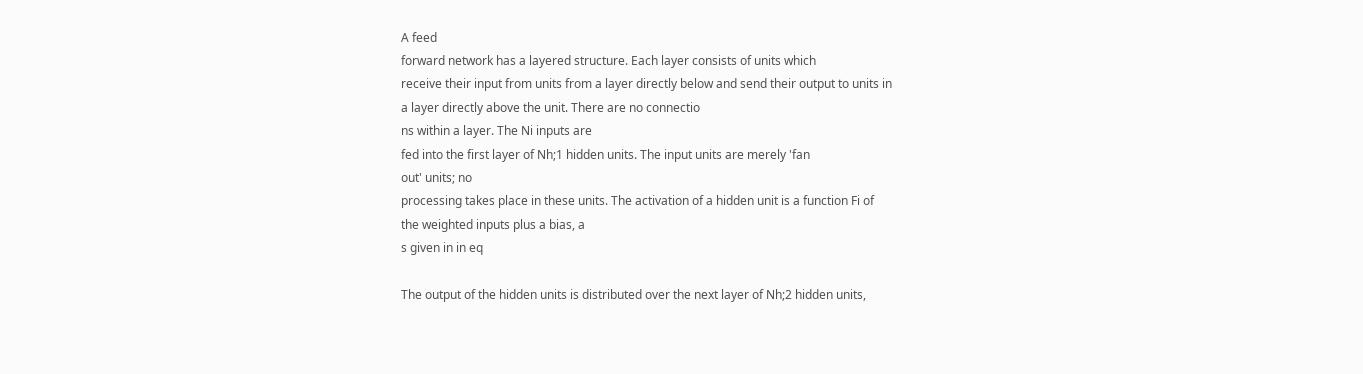A feed
forward network has a layered structure. Each layer consists of units which
receive their input from units from a layer directly below and send their output to units in
a layer directly above the unit. There are no connectio
ns within a layer. The Ni inputs are
fed into the first layer of Nh;1 hidden units. The input units are merely 'fan
out' units; no
processing takes place in these units. The activation of a hidden unit is a function Fi of
the weighted inputs plus a bias, a
s given in in eq

The output of the hidden units is distributed over the next layer of Nh;2 hidden units,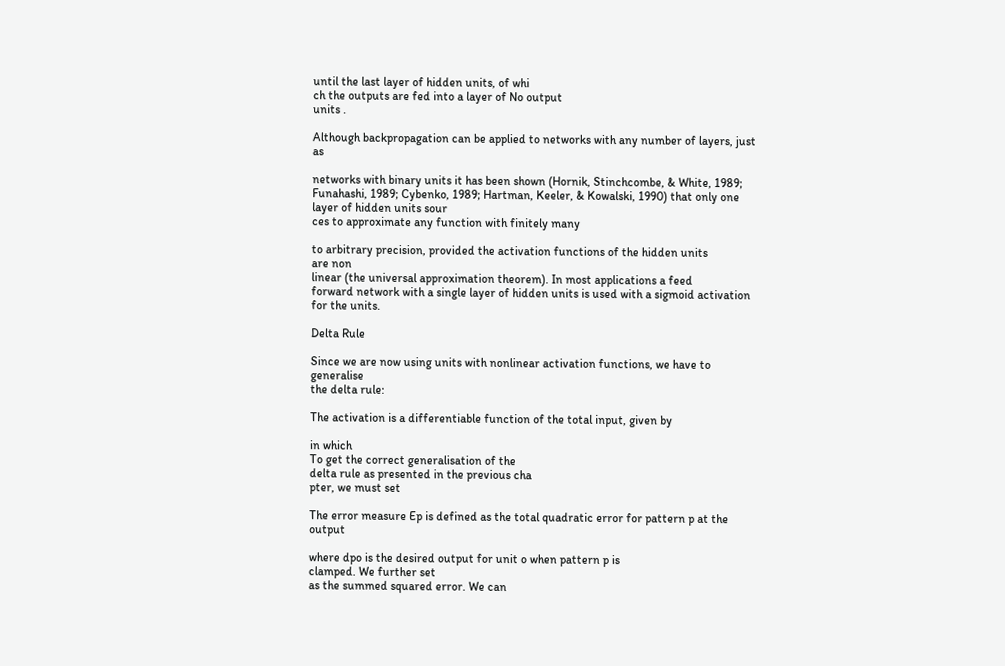until the last layer of hidden units, of whi
ch the outputs are fed into a layer of No output
units .

Although backpropagation can be applied to networks with any number of layers, just as

networks with binary units it has been shown (Hornik, Stinchcombe, & White, 1989;
Funahashi, 1989; Cybenko, 1989; Hartman, Keeler, & Kowalski, 1990) that only one
layer of hidden units sour
ces to approximate any function with finitely many

to arbitrary precision, provided the activation functions of the hidden units
are non
linear (the universal approximation theorem). In most applications a feed
forward network with a single layer of hidden units is used with a sigmoid activation
for the units.

Delta Rule

Since we are now using units with nonlinear activation functions, we have to generalise
the delta rule:

The activation is a differentiable function of the total input, given by

in which
To get the correct generalisation of the
delta rule as presented in the previous cha
pter, we must set

The error measure Ep is defined as the total quadratic error for pattern p at the output

where dpo is the desired output for unit o when pattern p is
clamped. We further set
as the summed squared error. We can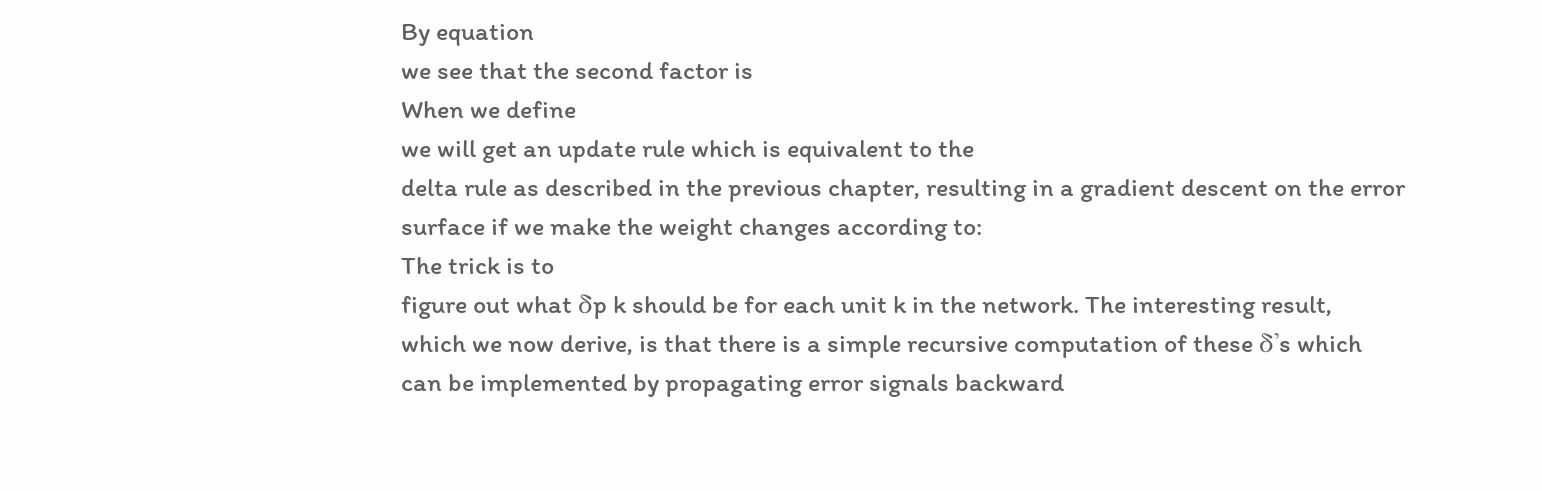By equation
we see that the second factor is
When we define
we will get an update rule which is equivalent to the
delta rule as described in the previous chapter, resulting in a gradient descent on the error
surface if we make the weight changes according to:
The trick is to
figure out what δp k should be for each unit k in the network. The interesting result,
which we now derive, is that there is a simple recursive computation of these δ's which
can be implemented by propagating error signals backward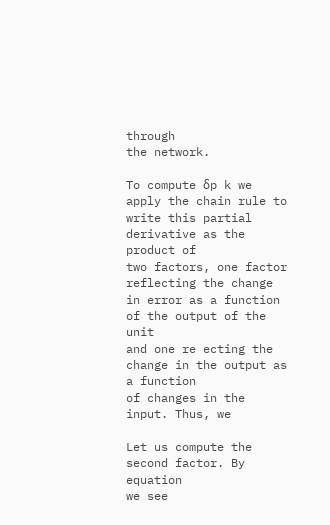through
the network.

To compute δp k we apply the chain rule to write this partial derivative as the product of
two factors, one factor reflecting the change in error as a function of the output of the unit
and one re ecting the change in the output as a function
of changes in the input. Thus, we

Let us compute the second factor. By equation
we see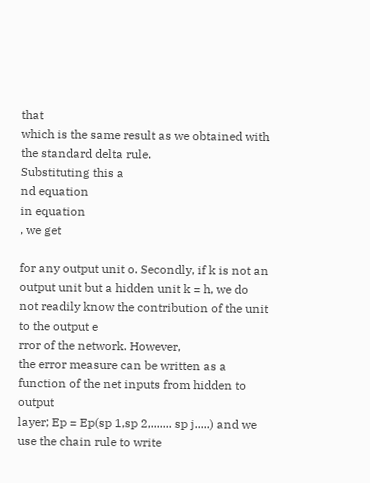that
which is the same result as we obtained with the standard delta rule.
Substituting this a
nd equation
in equation
, we get

for any output unit o. Secondly, if k is not an output unit but a hidden unit k = h, we do
not readily know the contribution of the unit to the output e
rror of the network. However,
the error measure can be written as a function of the net inputs from hidden to output
layer; Ep = Ep(sp 1,sp 2,....... sp j.....) and we use the chain rule to write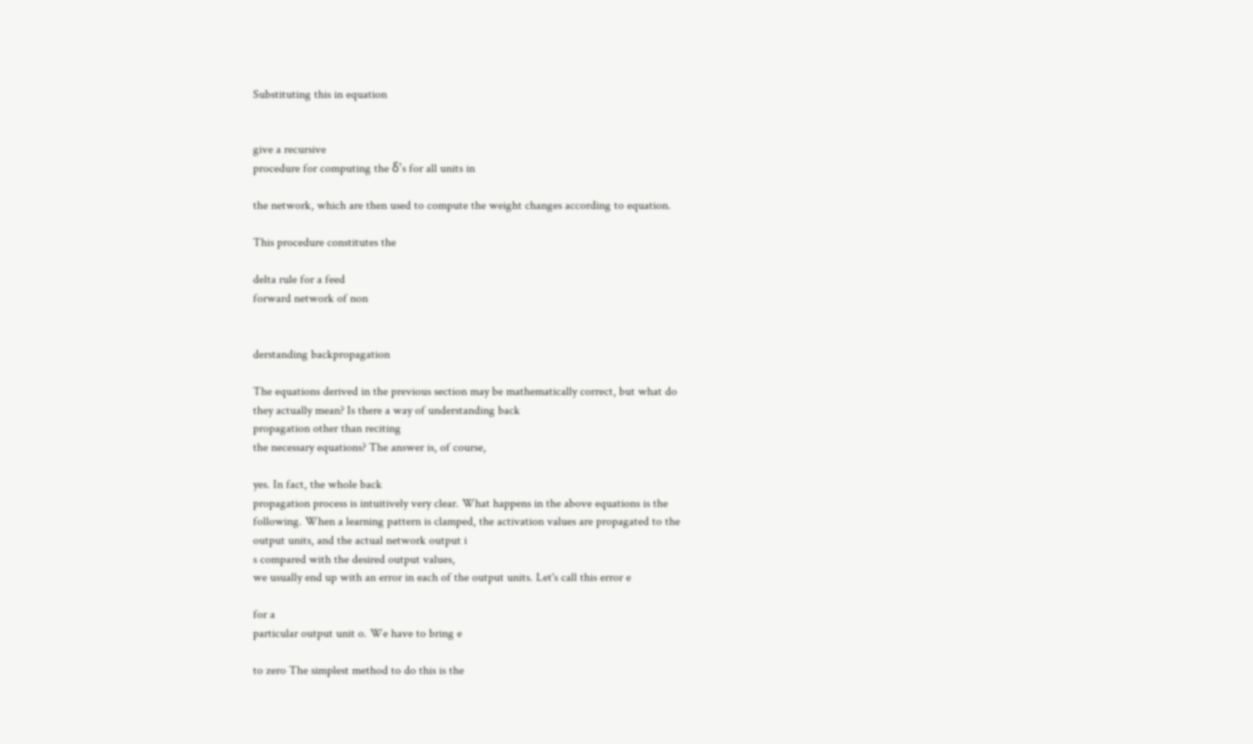Substituting this in equation


give a recursive
procedure for computing the δ's for all units in

the network, which are then used to compute the weight changes according to equation.

This procedure constitutes the

delta rule for a feed
forward network of non


derstanding backpropagation

The equations derived in the previous section may be mathematically correct, but what do
they actually mean? Is there a way of understanding back
propagation other than reciting
the necessary equations? The answer is, of course,

yes. In fact, the whole back
propagation process is intuitively very clear. What happens in the above equations is the
following. When a learning pattern is clamped, the activation values are propagated to the
output units, and the actual network output i
s compared with the desired output values,
we usually end up with an error in each of the output units. Let's call this error e

for a
particular output unit o. We have to bring e

to zero The simplest method to do this is the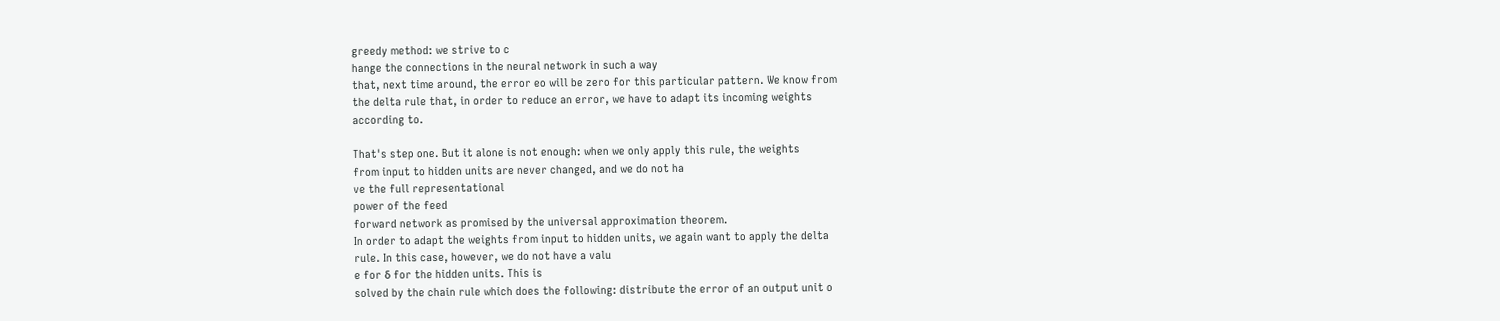greedy method: we strive to c
hange the connections in the neural network in such a way
that, next time around, the error eo will be zero for this particular pattern. We know from
the delta rule that, in order to reduce an error, we have to adapt its incoming weights
according to.

That's step one. But it alone is not enough: when we only apply this rule, the weights
from input to hidden units are never changed, and we do not ha
ve the full representational
power of the feed
forward network as promised by the universal approximation theorem.
In order to adapt the weights from input to hidden units, we again want to apply the delta
rule. In this case, however, we do not have a valu
e for δ for the hidden units. This is
solved by the chain rule which does the following: distribute the error of an output unit o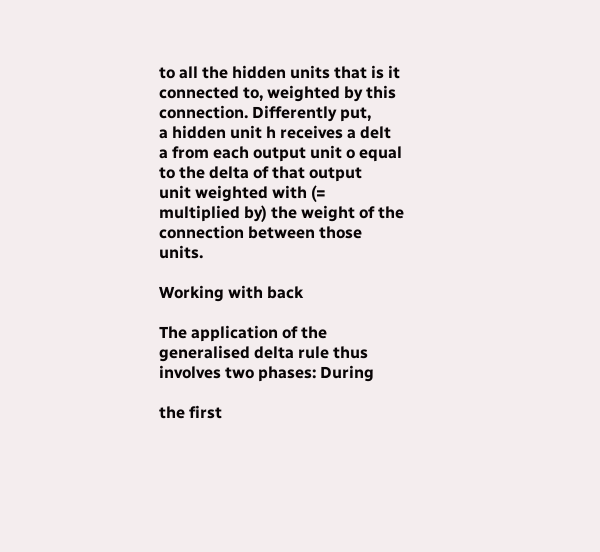to all the hidden units that is it connected to, weighted by this connection. Differently put,
a hidden unit h receives a delt
a from each output unit o equal to the delta of that output
unit weighted with (= multiplied by) the weight of the connection between those units.

Working with back

The application of the generalised delta rule thus involves two phases: During

the first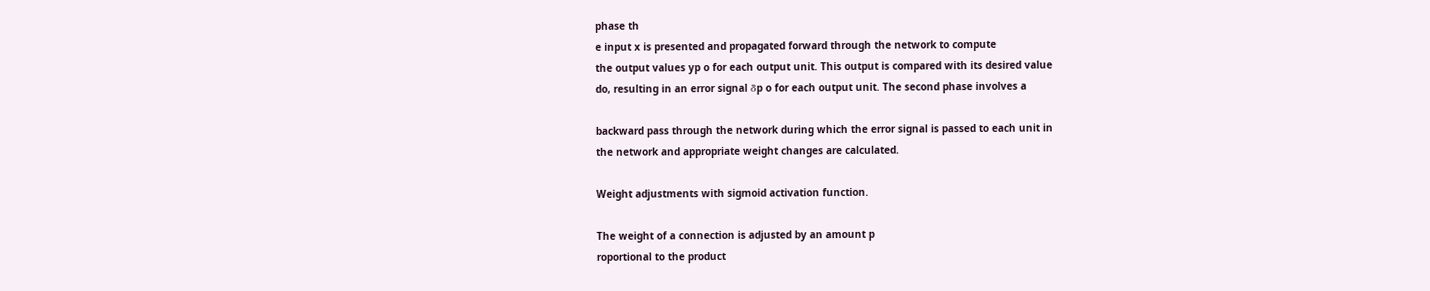phase th
e input x is presented and propagated forward through the network to compute
the output values yp o for each output unit. This output is compared with its desired value
do, resulting in an error signal δp o for each output unit. The second phase involves a

backward pass through the network during which the error signal is passed to each unit in
the network and appropriate weight changes are calculated.

Weight adjustments with sigmoid activation function.

The weight of a connection is adjusted by an amount p
roportional to the product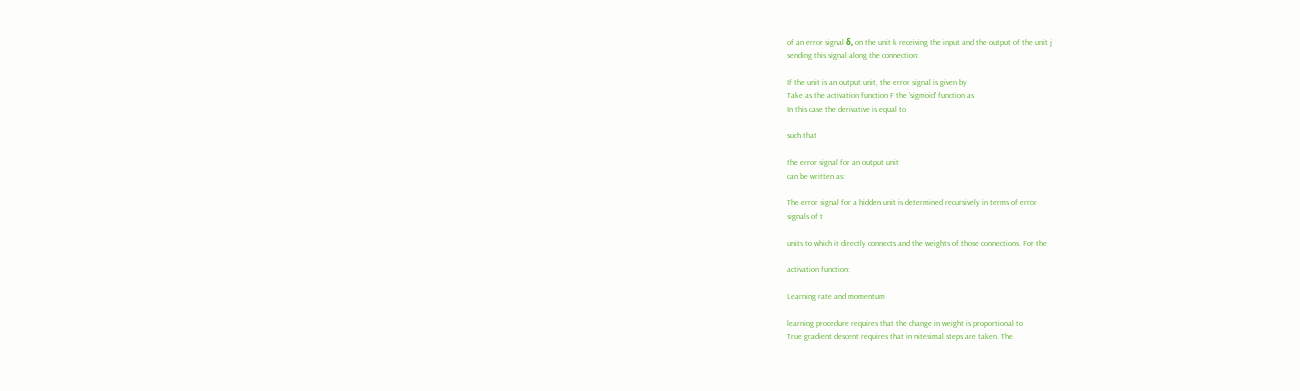of an error signal δ, on the unit k receiving the input and the output of the unit j
sending this signal along the connection:

If the unit is an output unit, the error signal is given by
Take as the activation function F the 'sigmoid' function as
In this case the derivative is equal to

such that

the error signal for an output unit
can be written as:

The error signal for a hidden unit is determined recursively in terms of error
signals of t

units to which it directly connects and the weights of those connections. For the

activation function:

Learning rate and momentum

learning procedure requires that the change in weight is proportional to
True gradient descent requires that in nitesimal steps are taken. The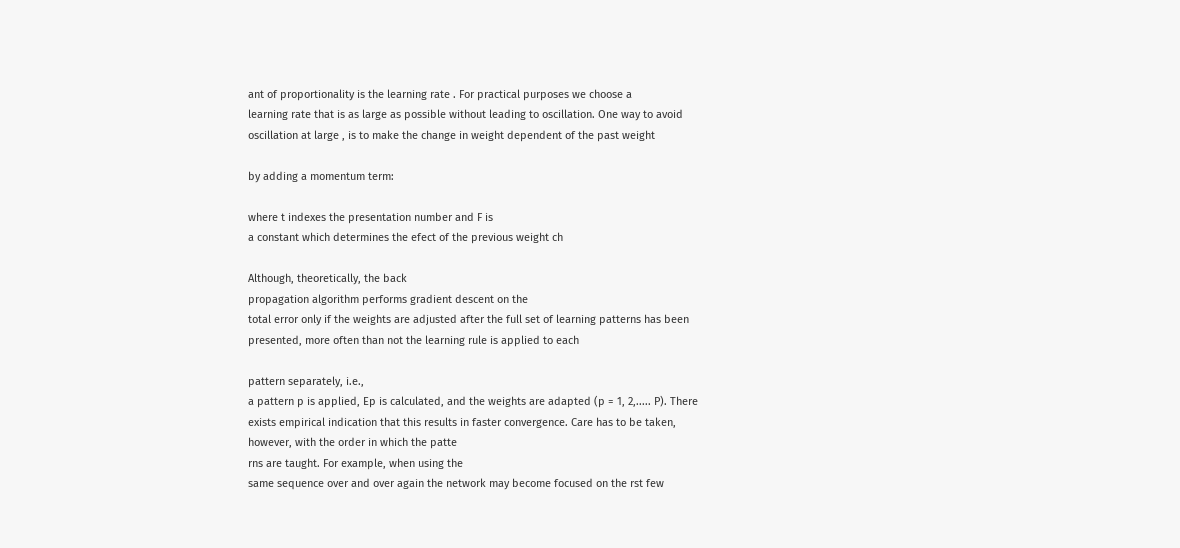ant of proportionality is the learning rate . For practical purposes we choose a
learning rate that is as large as possible without leading to oscillation. One way to avoid
oscillation at large , is to make the change in weight dependent of the past weight

by adding a momentum term:

where t indexes the presentation number and F is
a constant which determines the efect of the previous weight ch

Although, theoretically, the back
propagation algorithm performs gradient descent on the
total error only if the weights are adjusted after the full set of learning patterns has been
presented, more often than not the learning rule is applied to each

pattern separately, i.e.,
a pattern p is applied, Ep is calculated, and the weights are adapted (p = 1, 2,..... P). There
exists empirical indication that this results in faster convergence. Care has to be taken,
however, with the order in which the patte
rns are taught. For example, when using the
same sequence over and over again the network may become focused on the rst few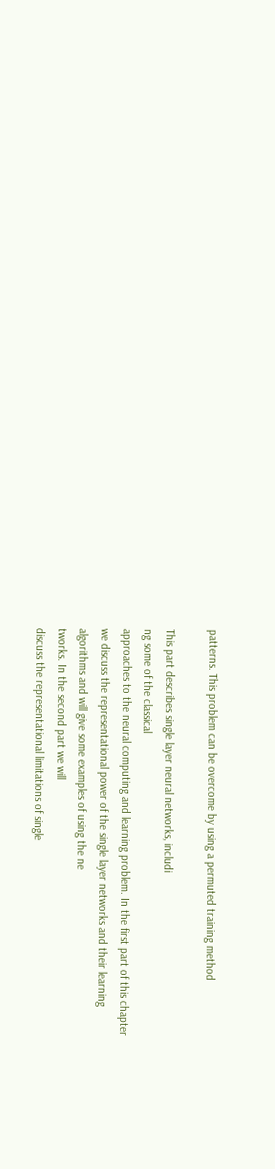patterns. This problem can be overcome by using a permuted training method

This part describes single layer neural networks, includi
ng some of the classical
approaches to the neural computing and learning problem. In the first part of this chapter
we discuss the representational power of the single layer networks and their learning
algorithms and will give some examples of using the ne
tworks. In the second part we will
discuss the representational limitations of single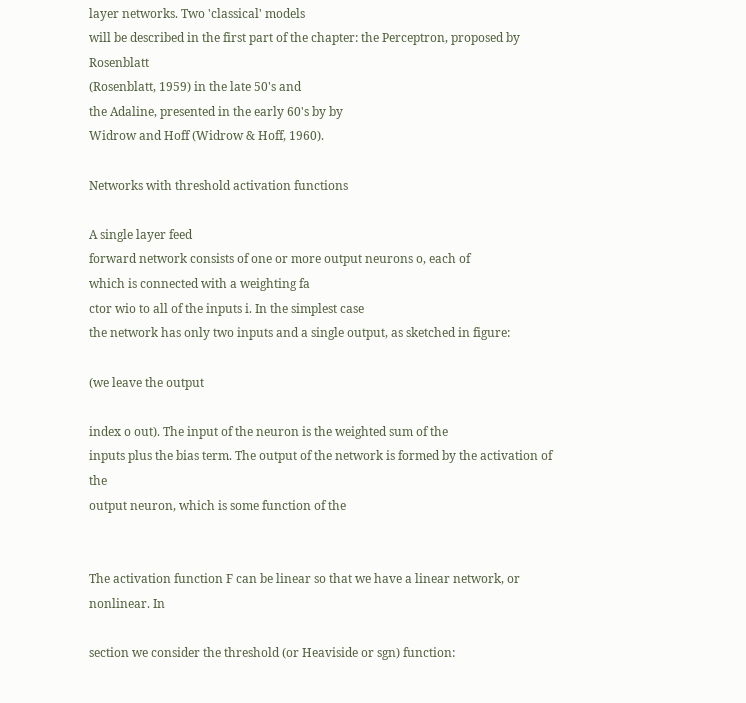layer networks. Two 'classical' models
will be described in the first part of the chapter: the Perceptron, proposed by Rosenblatt
(Rosenblatt, 1959) in the late 50's and
the Adaline, presented in the early 60's by by
Widrow and Hoff (Widrow & Hoff, 1960).

Networks with threshold activation functions

A single layer feed
forward network consists of one or more output neurons o, each of
which is connected with a weighting fa
ctor wio to all of the inputs i. In the simplest case
the network has only two inputs and a single output, as sketched in figure:

(we leave the output

index o out). The input of the neuron is the weighted sum of the
inputs plus the bias term. The output of the network is formed by the activation of the
output neuron, which is some function of the


The activation function F can be linear so that we have a linear network, or nonlinear. In

section we consider the threshold (or Heaviside or sgn) function: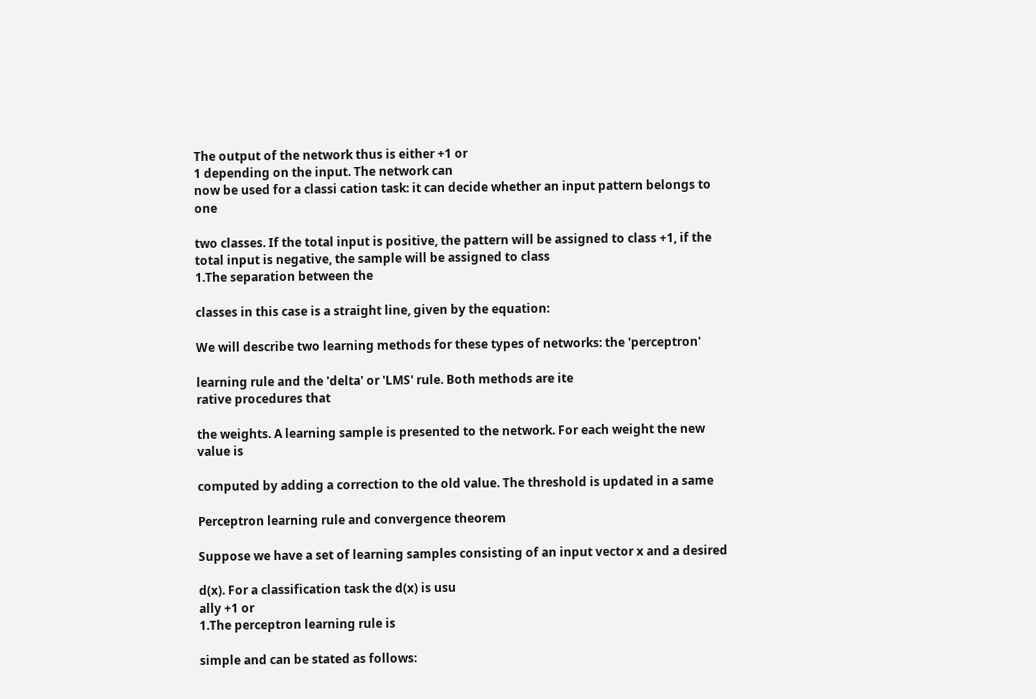The output of the network thus is either +1 or
1 depending on the input. The network can
now be used for a classi cation task: it can decide whether an input pattern belongs to one

two classes. If the total input is positive, the pattern will be assigned to class +1, if the
total input is negative, the sample will be assigned to class
1.The separation between the

classes in this case is a straight line, given by the equation:

We will describe two learning methods for these types of networks: the 'perceptron'

learning rule and the 'delta' or 'LMS' rule. Both methods are ite
rative procedures that

the weights. A learning sample is presented to the network. For each weight the new
value is

computed by adding a correction to the old value. The threshold is updated in a same

Perceptron learning rule and convergence theorem

Suppose we have a set of learning samples consisting of an input vector x and a desired

d(x). For a classification task the d(x) is usu
ally +1 or
1.The perceptron learning rule is

simple and can be stated as follows: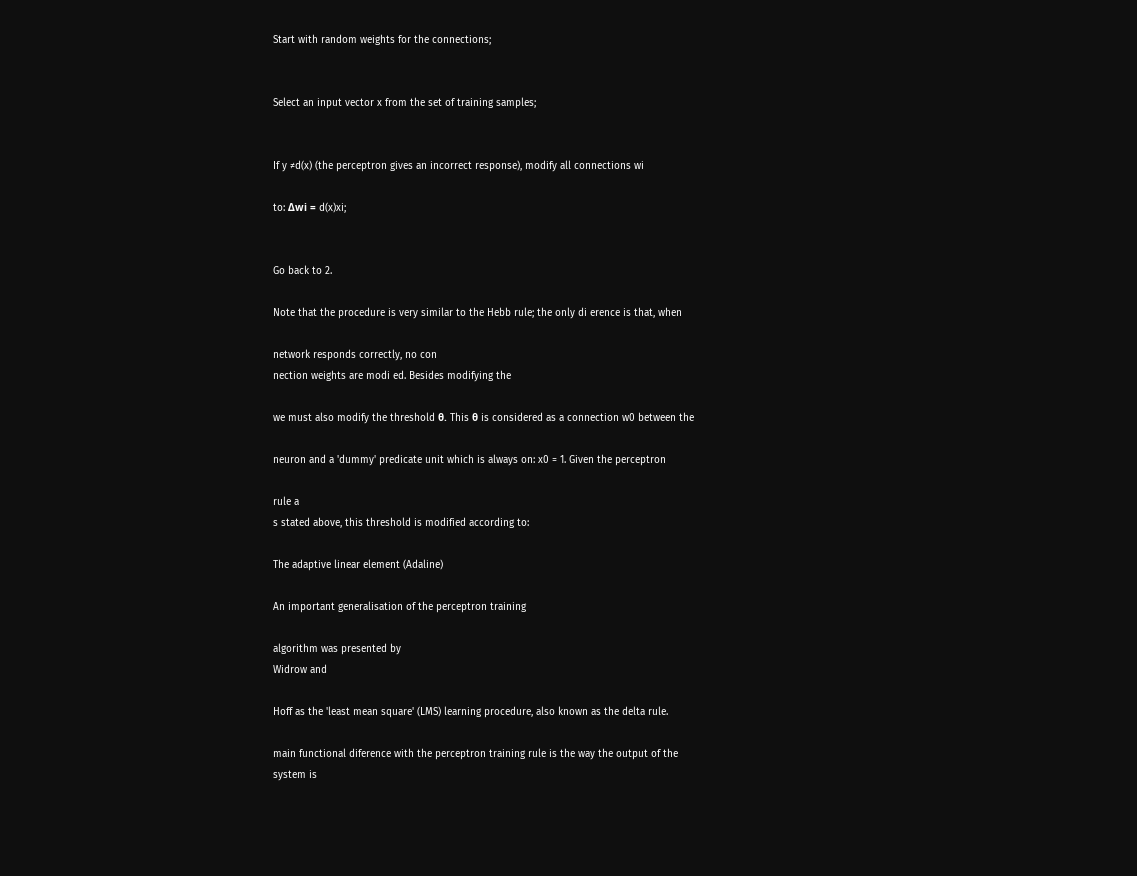Start with random weights for the connections;


Select an input vector x from the set of training samples;


If y ≠d(x) (the perceptron gives an incorrect response), modify all connections wi

to: Δwi = d(x)xi;


Go back to 2.

Note that the procedure is very similar to the Hebb rule; the only di erence is that, when

network responds correctly, no con
nection weights are modi ed. Besides modifying the

we must also modify the threshold θ. This θ is considered as a connection w0 between the

neuron and a 'dummy' predicate unit which is always on: x0 = 1. Given the perceptron

rule a
s stated above, this threshold is modified according to:

The adaptive linear element (Adaline)

An important generalisation of the perceptron training

algorithm was presented by
Widrow and

Hoff as the 'least mean square' (LMS) learning procedure, also known as the delta rule.

main functional diference with the perceptron training rule is the way the output of the
system is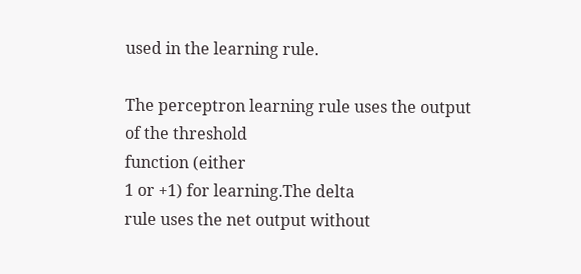used in the learning rule.

The perceptron learning rule uses the output of the threshold
function (either
1 or +1) for learning.The delta
rule uses the net output without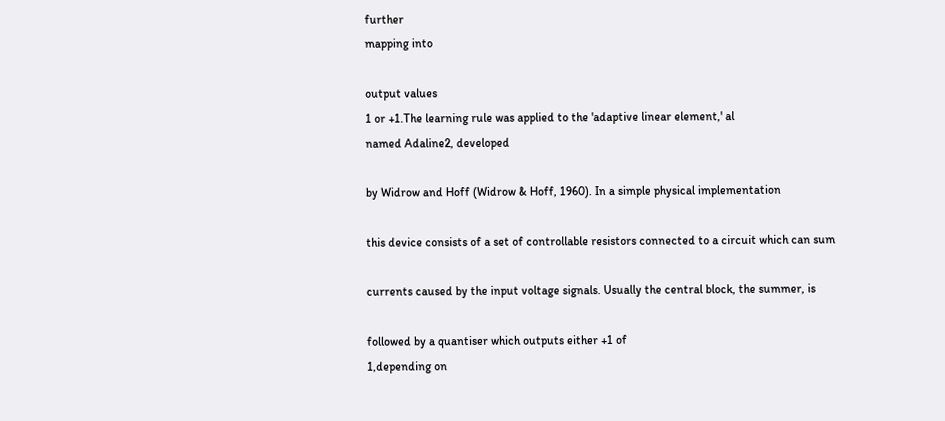further
mapping into

output values
1 or +1.The learning rule was applied to the 'adaptive linear element,' al
named Adaline2, developed

by Widrow and Hoff (Widrow & Hoff, 1960). In a simple physical implementation

this device consists of a set of controllable resistors connected to a circuit which can sum

currents caused by the input voltage signals. Usually the central block, the summer, is

followed by a quantiser which outputs either +1 of
1,depending on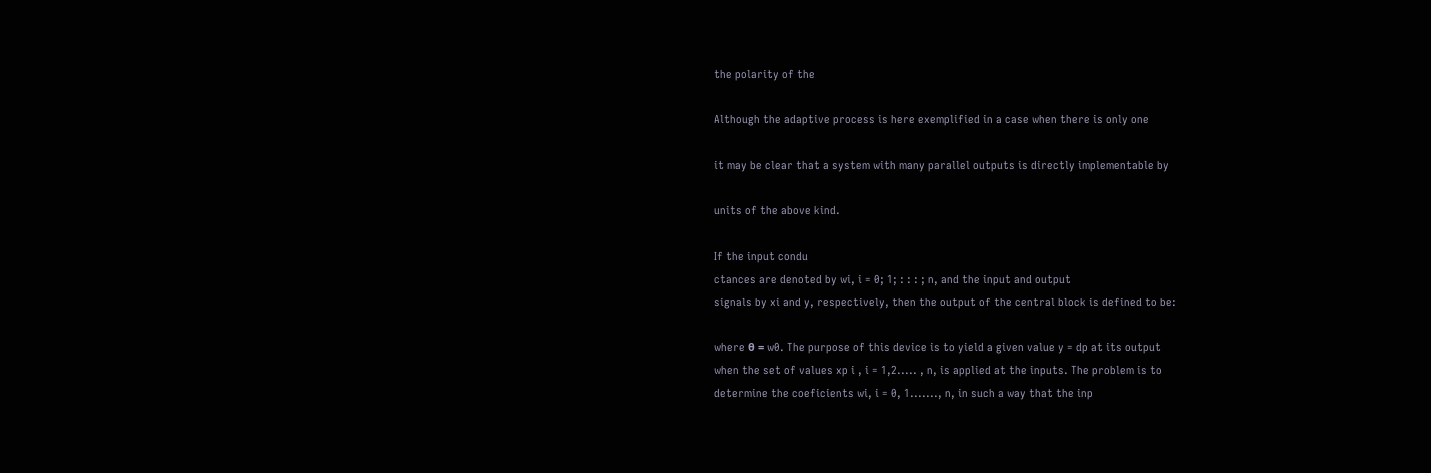the polarity of the

Although the adaptive process is here exemplified in a case when there is only one

it may be clear that a system with many parallel outputs is directly implementable by

units of the above kind.

If the input condu
ctances are denoted by wi, i = 0; 1; : : : ; n, and the input and output
signals by xi and y, respectively, then the output of the central block is defined to be:

where θ = w0. The purpose of this device is to yield a given value y = dp at its output
when the set of values xp i , i = 1,2..... , n, is applied at the inputs. The problem is to
determine the coeficients wi, i = 0, 1......., n, in such a way that the inp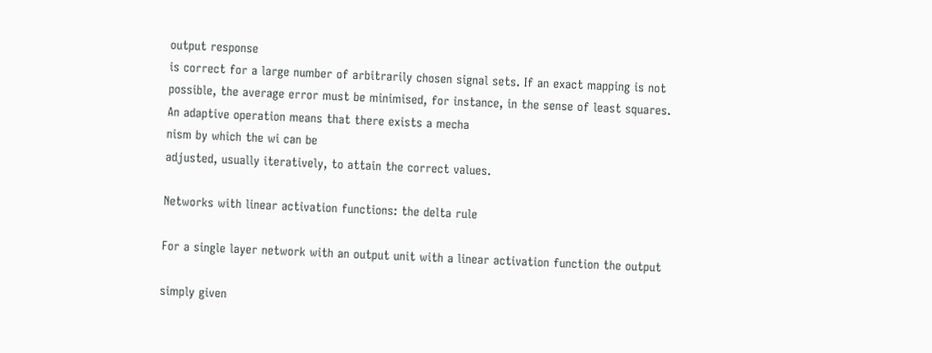output response
is correct for a large number of arbitrarily chosen signal sets. If an exact mapping is not
possible, the average error must be minimised, for instance, in the sense of least squares.
An adaptive operation means that there exists a mecha
nism by which the wi can be
adjusted, usually iteratively, to attain the correct values.

Networks with linear activation functions: the delta rule

For a single layer network with an output unit with a linear activation function the output

simply given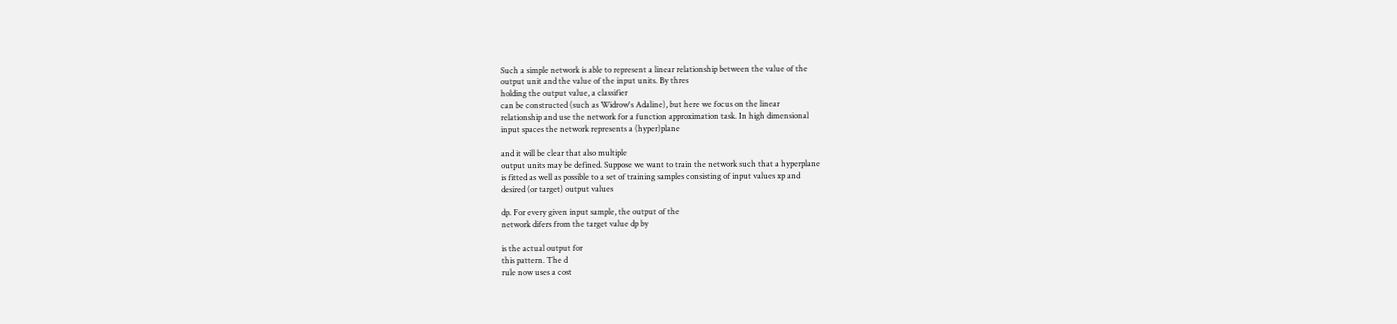Such a simple network is able to represent a linear relationship between the value of the
output unit and the value of the input units. By thres
holding the output value, a classifier
can be constructed (such as Widrow's Adaline), but here we focus on the linear
relationship and use the network for a function approximation task. In high dimensional
input spaces the network represents a (hyper)plane

and it will be clear that also multiple
output units may be defined. Suppose we want to train the network such that a hyperplane
is fitted as well as possible to a set of training samples consisting of input values xp and
desired (or target) output values

dp. For every given input sample, the output of the
network difers from the target value dp by

is the actual output for
this pattern. The d
rule now uses a cost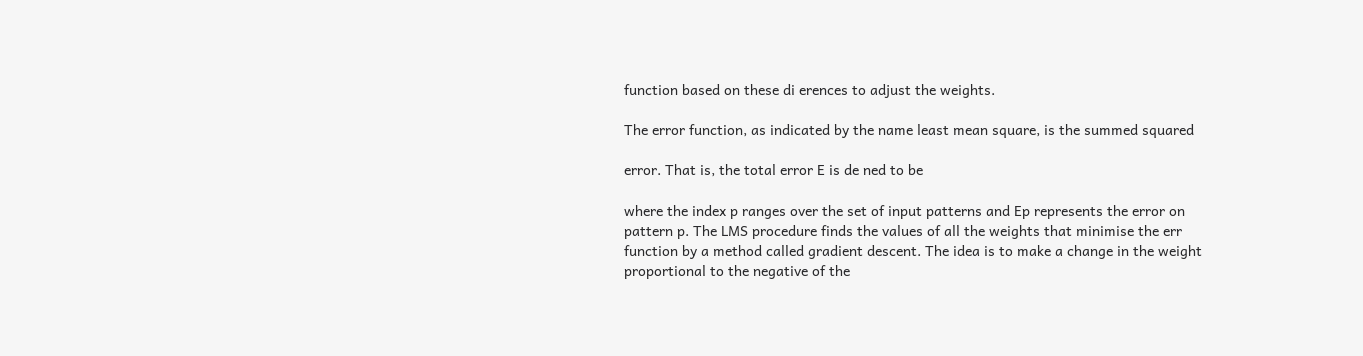function based on these di erences to adjust the weights.

The error function, as indicated by the name least mean square, is the summed squared

error. That is, the total error E is de ned to be

where the index p ranges over the set of input patterns and Ep represents the error on
pattern p. The LMS procedure finds the values of all the weights that minimise the err
function by a method called gradient descent. The idea is to make a change in the weight
proportional to the negative of the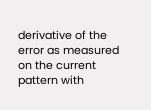derivative of the error as measured on the current
pattern with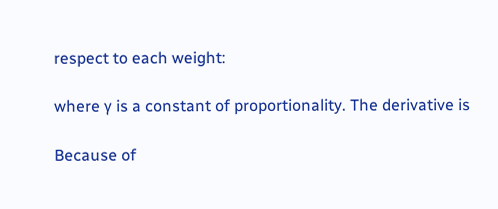respect to each weight:

where γ is a constant of proportionality. The derivative is

Because of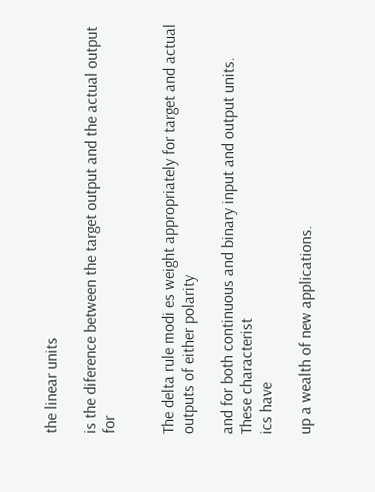the linear units

is the diference between the target output and the actual output for


The delta rule modi es weight appropriately for target and actual outputs of either polarity

and for both continuous and binary input and output units. These characterist
ics have

up a wealth of new applications.